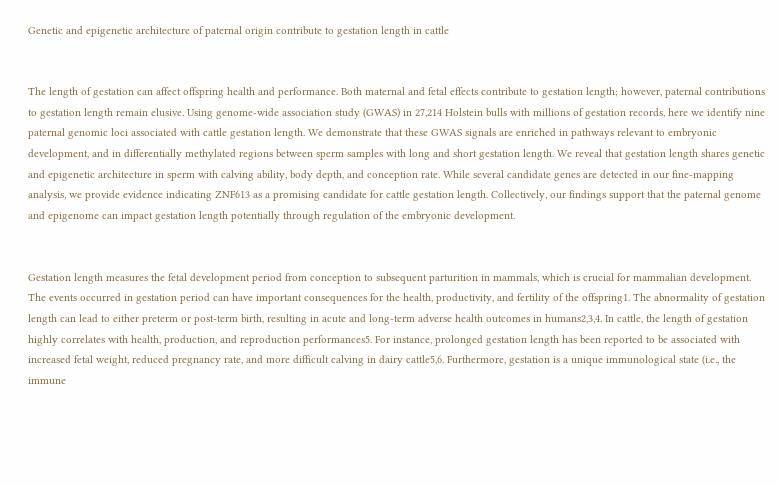Genetic and epigenetic architecture of paternal origin contribute to gestation length in cattle


The length of gestation can affect offspring health and performance. Both maternal and fetal effects contribute to gestation length; however, paternal contributions to gestation length remain elusive. Using genome-wide association study (GWAS) in 27,214 Holstein bulls with millions of gestation records, here we identify nine paternal genomic loci associated with cattle gestation length. We demonstrate that these GWAS signals are enriched in pathways relevant to embryonic development, and in differentially methylated regions between sperm samples with long and short gestation length. We reveal that gestation length shares genetic and epigenetic architecture in sperm with calving ability, body depth, and conception rate. While several candidate genes are detected in our fine-mapping analysis, we provide evidence indicating ZNF613 as a promising candidate for cattle gestation length. Collectively, our findings support that the paternal genome and epigenome can impact gestation length potentially through regulation of the embryonic development.


Gestation length measures the fetal development period from conception to subsequent parturition in mammals, which is crucial for mammalian development. The events occurred in gestation period can have important consequences for the health, productivity, and fertility of the offspring1. The abnormality of gestation length can lead to either preterm or post-term birth, resulting in acute and long-term adverse health outcomes in humans2,3,4. In cattle, the length of gestation highly correlates with health, production, and reproduction performances5. For instance, prolonged gestation length has been reported to be associated with increased fetal weight, reduced pregnancy rate, and more difficult calving in dairy cattle5,6. Furthermore, gestation is a unique immunological state (i.e., the immune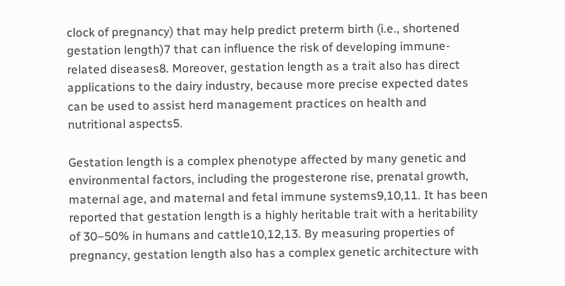clock of pregnancy) that may help predict preterm birth (i.e., shortened gestation length)7 that can influence the risk of developing immune-related diseases8. Moreover, gestation length as a trait also has direct applications to the dairy industry, because more precise expected dates can be used to assist herd management practices on health and nutritional aspects5.

Gestation length is a complex phenotype affected by many genetic and environmental factors, including the progesterone rise, prenatal growth, maternal age, and maternal and fetal immune systems9,10,11. It has been reported that gestation length is a highly heritable trait with a heritability of 30–50% in humans and cattle10,12,13. By measuring properties of pregnancy, gestation length also has a complex genetic architecture with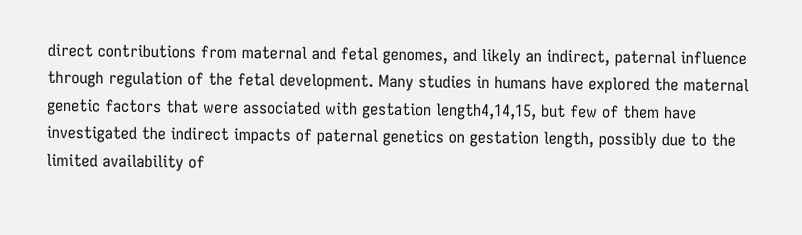direct contributions from maternal and fetal genomes, and likely an indirect, paternal influence through regulation of the fetal development. Many studies in humans have explored the maternal genetic factors that were associated with gestation length4,14,15, but few of them have investigated the indirect impacts of paternal genetics on gestation length, possibly due to the limited availability of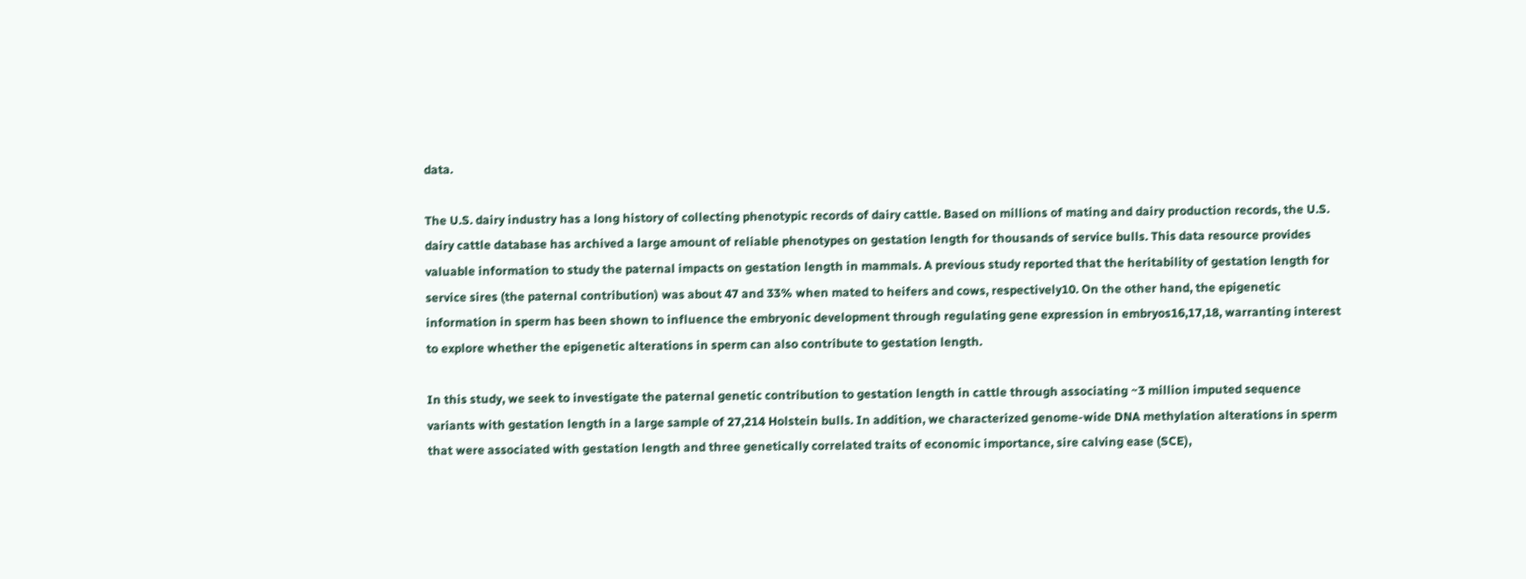data.

The U.S. dairy industry has a long history of collecting phenotypic records of dairy cattle. Based on millions of mating and dairy production records, the U.S. dairy cattle database has archived a large amount of reliable phenotypes on gestation length for thousands of service bulls. This data resource provides valuable information to study the paternal impacts on gestation length in mammals. A previous study reported that the heritability of gestation length for service sires (the paternal contribution) was about 47 and 33% when mated to heifers and cows, respectively10. On the other hand, the epigenetic information in sperm has been shown to influence the embryonic development through regulating gene expression in embryos16,17,18, warranting interest to explore whether the epigenetic alterations in sperm can also contribute to gestation length.

In this study, we seek to investigate the paternal genetic contribution to gestation length in cattle through associating ~3 million imputed sequence variants with gestation length in a large sample of 27,214 Holstein bulls. In addition, we characterized genome-wide DNA methylation alterations in sperm that were associated with gestation length and three genetically correlated traits of economic importance, sire calving ease (SCE),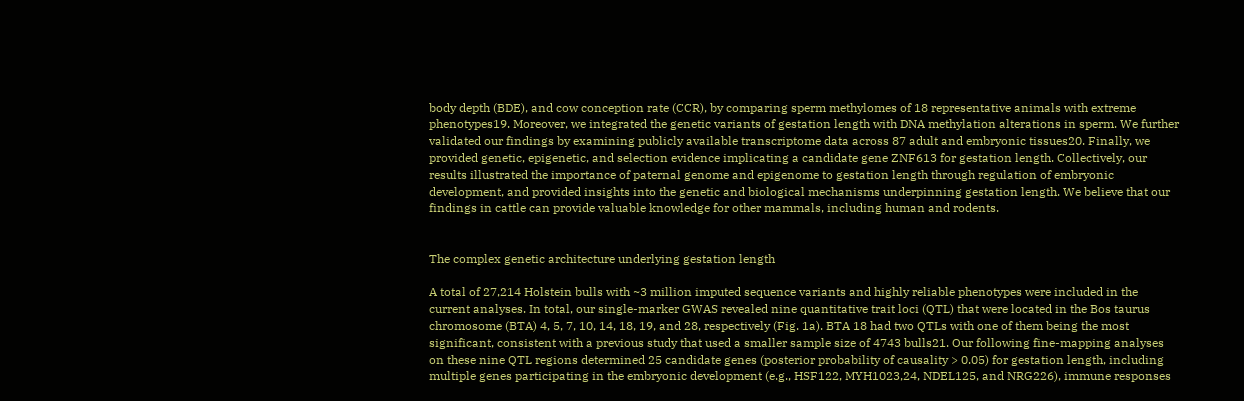body depth (BDE), and cow conception rate (CCR), by comparing sperm methylomes of 18 representative animals with extreme phenotypes19. Moreover, we integrated the genetic variants of gestation length with DNA methylation alterations in sperm. We further validated our findings by examining publicly available transcriptome data across 87 adult and embryonic tissues20. Finally, we provided genetic, epigenetic, and selection evidence implicating a candidate gene ZNF613 for gestation length. Collectively, our results illustrated the importance of paternal genome and epigenome to gestation length through regulation of embryonic development, and provided insights into the genetic and biological mechanisms underpinning gestation length. We believe that our findings in cattle can provide valuable knowledge for other mammals, including human and rodents.


The complex genetic architecture underlying gestation length

A total of 27,214 Holstein bulls with ~3 million imputed sequence variants and highly reliable phenotypes were included in the current analyses. In total, our single-marker GWAS revealed nine quantitative trait loci (QTL) that were located in the Bos taurus chromosome (BTA) 4, 5, 7, 10, 14, 18, 19, and 28, respectively (Fig. 1a). BTA 18 had two QTLs with one of them being the most significant, consistent with a previous study that used a smaller sample size of 4743 bulls21. Our following fine-mapping analyses on these nine QTL regions determined 25 candidate genes (posterior probability of causality > 0.05) for gestation length, including multiple genes participating in the embryonic development (e.g., HSF122, MYH1023,24, NDEL125, and NRG226), immune responses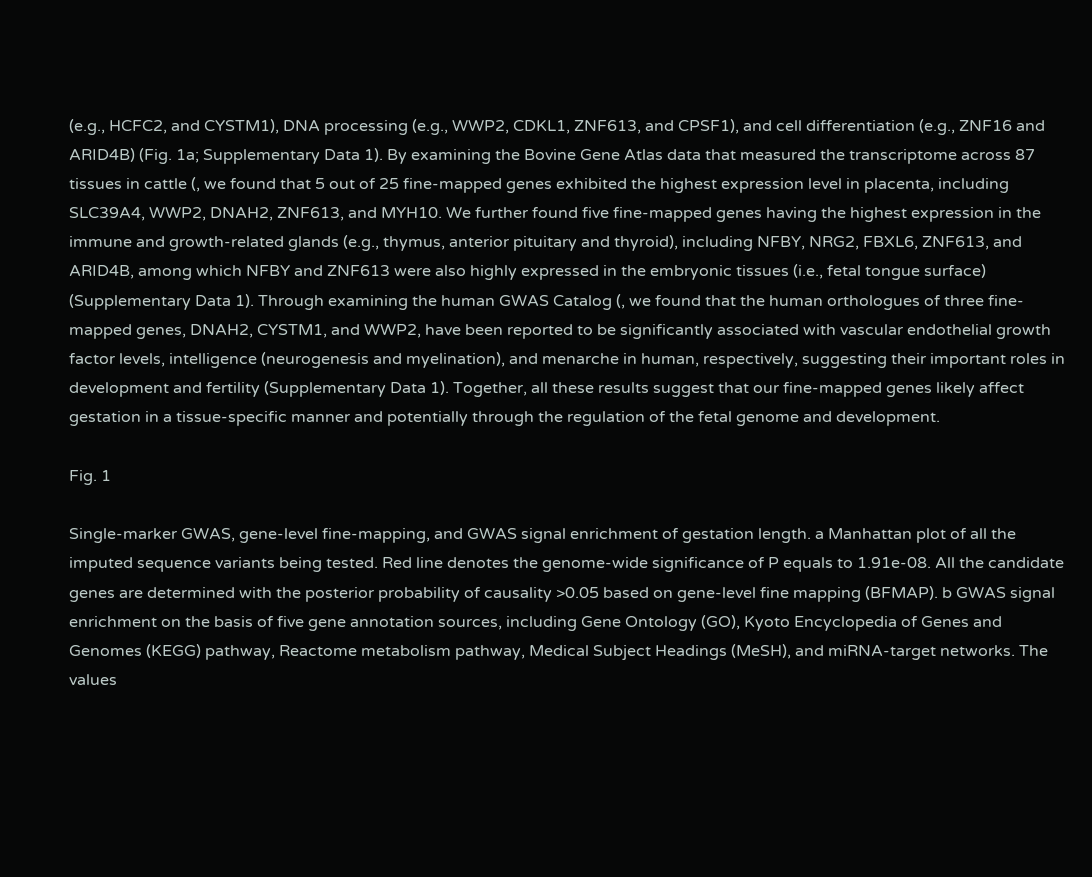(e.g., HCFC2, and CYSTM1), DNA processing (e.g., WWP2, CDKL1, ZNF613, and CPSF1), and cell differentiation (e.g., ZNF16 and ARID4B) (Fig. 1a; Supplementary Data 1). By examining the Bovine Gene Atlas data that measured the transcriptome across 87 tissues in cattle (, we found that 5 out of 25 fine-mapped genes exhibited the highest expression level in placenta, including SLC39A4, WWP2, DNAH2, ZNF613, and MYH10. We further found five fine-mapped genes having the highest expression in the immune and growth-related glands (e.g., thymus, anterior pituitary and thyroid), including NFBY, NRG2, FBXL6, ZNF613, and ARID4B, among which NFBY and ZNF613 were also highly expressed in the embryonic tissues (i.e., fetal tongue surface) (Supplementary Data 1). Through examining the human GWAS Catalog (, we found that the human orthologues of three fine-mapped genes, DNAH2, CYSTM1, and WWP2, have been reported to be significantly associated with vascular endothelial growth factor levels, intelligence (neurogenesis and myelination), and menarche in human, respectively, suggesting their important roles in development and fertility (Supplementary Data 1). Together, all these results suggest that our fine-mapped genes likely affect gestation in a tissue-specific manner and potentially through the regulation of the fetal genome and development.

Fig. 1

Single-marker GWAS, gene-level fine-mapping, and GWAS signal enrichment of gestation length. a Manhattan plot of all the imputed sequence variants being tested. Red line denotes the genome-wide significance of P equals to 1.91e-08. All the candidate genes are determined with the posterior probability of causality >0.05 based on gene-level fine mapping (BFMAP). b GWAS signal enrichment on the basis of five gene annotation sources, including Gene Ontology (GO), Kyoto Encyclopedia of Genes and Genomes (KEGG) pathway, Reactome metabolism pathway, Medical Subject Headings (MeSH), and miRNA-target networks. The values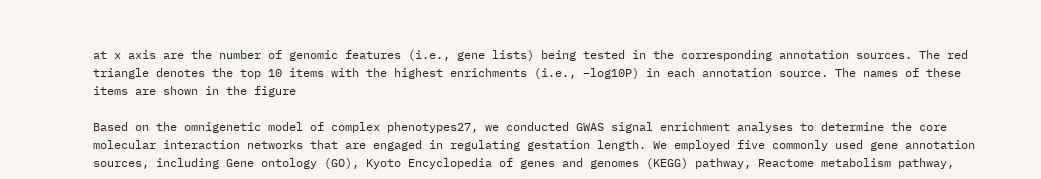at x axis are the number of genomic features (i.e., gene lists) being tested in the corresponding annotation sources. The red triangle denotes the top 10 items with the highest enrichments (i.e., −log10P) in each annotation source. The names of these items are shown in the figure

Based on the omnigenetic model of complex phenotypes27, we conducted GWAS signal enrichment analyses to determine the core molecular interaction networks that are engaged in regulating gestation length. We employed five commonly used gene annotation sources, including Gene ontology (GO), Kyoto Encyclopedia of genes and genomes (KEGG) pathway, Reactome metabolism pathway,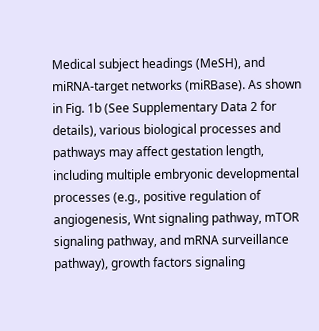Medical subject headings (MeSH), and miRNA-target networks (miRBase). As shown in Fig. 1b (See Supplementary Data 2 for details), various biological processes and pathways may affect gestation length, including multiple embryonic developmental processes (e.g., positive regulation of angiogenesis, Wnt signaling pathway, mTOR signaling pathway, and mRNA surveillance pathway), growth factors signaling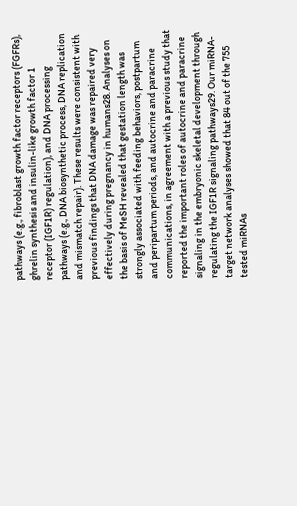pathways (e.g., fibroblast growth factor receptors (FGFRs), ghrelin synthesis and insulin-like growth factor 1 receptor (IGF1R) regulation), and DNA processing pathways (e.g., DNA biosynthetic process, DNA replication and mismatch repair). These results were consistent with previous findings that DNA damage was repaired very effectively during pregnancy in humans28. Analyses on the basis of MeSH revealed that gestation length was strongly associated with feeding behaviors, postpartum and peripartum periods, and autocrine and paracrine communications, in agreement with a previous study that reported the important roles of autocrine and paracrine signaling in the embryonic skeletal development through regulating the IGF1R signaling pathways29. Our miRNA-target network analyses showed that 84 out of the 755 tested miRNAs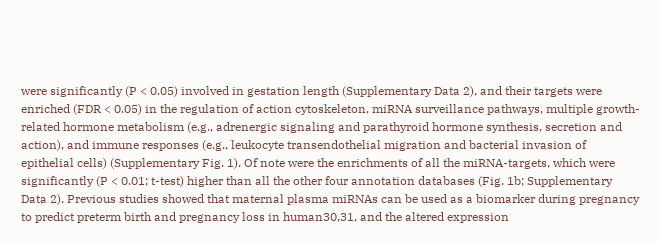were significantly (P < 0.05) involved in gestation length (Supplementary Data 2), and their targets were enriched (FDR < 0.05) in the regulation of action cytoskeleton, miRNA surveillance pathways, multiple growth-related hormone metabolism (e.g., adrenergic signaling and parathyroid hormone synthesis, secretion and action), and immune responses (e.g., leukocyte transendothelial migration and bacterial invasion of epithelial cells) (Supplementary Fig. 1). Of note were the enrichments of all the miRNA-targets, which were significantly (P < 0.01; t-test) higher than all the other four annotation databases (Fig. 1b; Supplementary Data 2). Previous studies showed that maternal plasma miRNAs can be used as a biomarker during pregnancy to predict preterm birth and pregnancy loss in human30,31, and the altered expression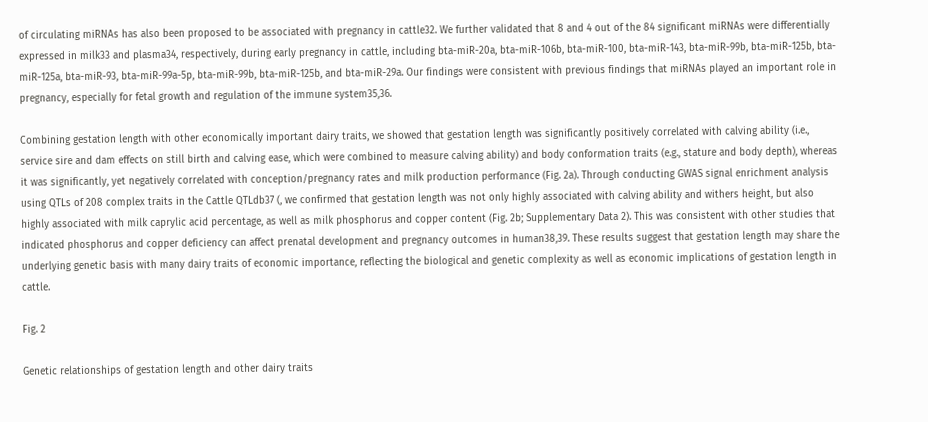of circulating miRNAs has also been proposed to be associated with pregnancy in cattle32. We further validated that 8 and 4 out of the 84 significant miRNAs were differentially expressed in milk33 and plasma34, respectively, during early pregnancy in cattle, including bta-miR-20a, bta-miR-106b, bta-miR-100, bta-miR-143, bta-miR-99b, bta-miR-125b, bta-miR-125a, bta-miR-93, bta-miR-99a-5p, bta-miR-99b, bta-miR-125b, and bta-miR-29a. Our findings were consistent with previous findings that miRNAs played an important role in pregnancy, especially for fetal growth and regulation of the immune system35,36.

Combining gestation length with other economically important dairy traits, we showed that gestation length was significantly positively correlated with calving ability (i.e., service sire and dam effects on still birth and calving ease, which were combined to measure calving ability) and body conformation traits (e.g., stature and body depth), whereas it was significantly, yet negatively correlated with conception/pregnancy rates and milk production performance (Fig. 2a). Through conducting GWAS signal enrichment analysis using QTLs of 208 complex traits in the Cattle QTLdb37 (, we confirmed that gestation length was not only highly associated with calving ability and withers height, but also highly associated with milk caprylic acid percentage, as well as milk phosphorus and copper content (Fig. 2b; Supplementary Data 2). This was consistent with other studies that indicated phosphorus and copper deficiency can affect prenatal development and pregnancy outcomes in human38,39. These results suggest that gestation length may share the underlying genetic basis with many dairy traits of economic importance, reflecting the biological and genetic complexity as well as economic implications of gestation length in cattle.

Fig. 2

Genetic relationships of gestation length and other dairy traits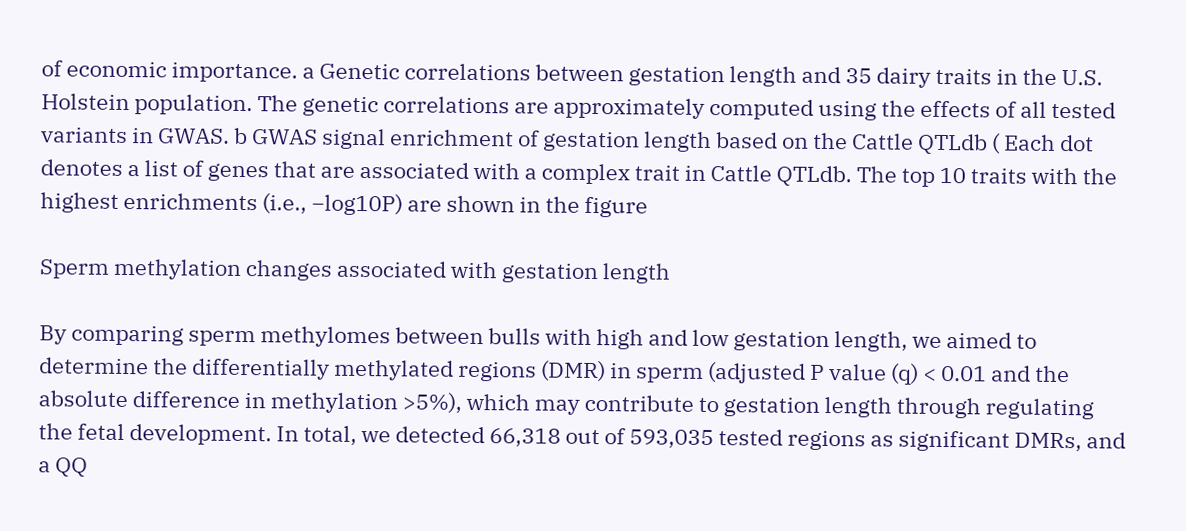of economic importance. a Genetic correlations between gestation length and 35 dairy traits in the U.S. Holstein population. The genetic correlations are approximately computed using the effects of all tested variants in GWAS. b GWAS signal enrichment of gestation length based on the Cattle QTLdb ( Each dot denotes a list of genes that are associated with a complex trait in Cattle QTLdb. The top 10 traits with the highest enrichments (i.e., −log10P) are shown in the figure

Sperm methylation changes associated with gestation length

By comparing sperm methylomes between bulls with high and low gestation length, we aimed to determine the differentially methylated regions (DMR) in sperm (adjusted P value (q) < 0.01 and the absolute difference in methylation >5%), which may contribute to gestation length through regulating the fetal development. In total, we detected 66,318 out of 593,035 tested regions as significant DMRs, and a QQ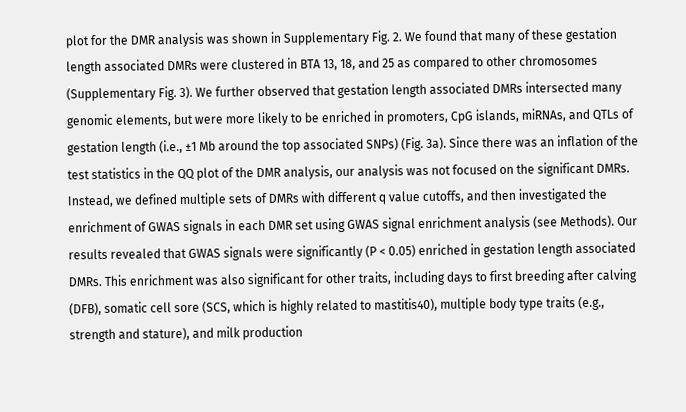plot for the DMR analysis was shown in Supplementary Fig. 2. We found that many of these gestation length associated DMRs were clustered in BTA 13, 18, and 25 as compared to other chromosomes (Supplementary Fig. 3). We further observed that gestation length associated DMRs intersected many genomic elements, but were more likely to be enriched in promoters, CpG islands, miRNAs, and QTLs of gestation length (i.e., ±1 Mb around the top associated SNPs) (Fig. 3a). Since there was an inflation of the test statistics in the QQ plot of the DMR analysis, our analysis was not focused on the significant DMRs. Instead, we defined multiple sets of DMRs with different q value cutoffs, and then investigated the enrichment of GWAS signals in each DMR set using GWAS signal enrichment analysis (see Methods). Our results revealed that GWAS signals were significantly (P < 0.05) enriched in gestation length associated DMRs. This enrichment was also significant for other traits, including days to first breeding after calving (DFB), somatic cell sore (SCS, which is highly related to mastitis40), multiple body type traits (e.g., strength and stature), and milk production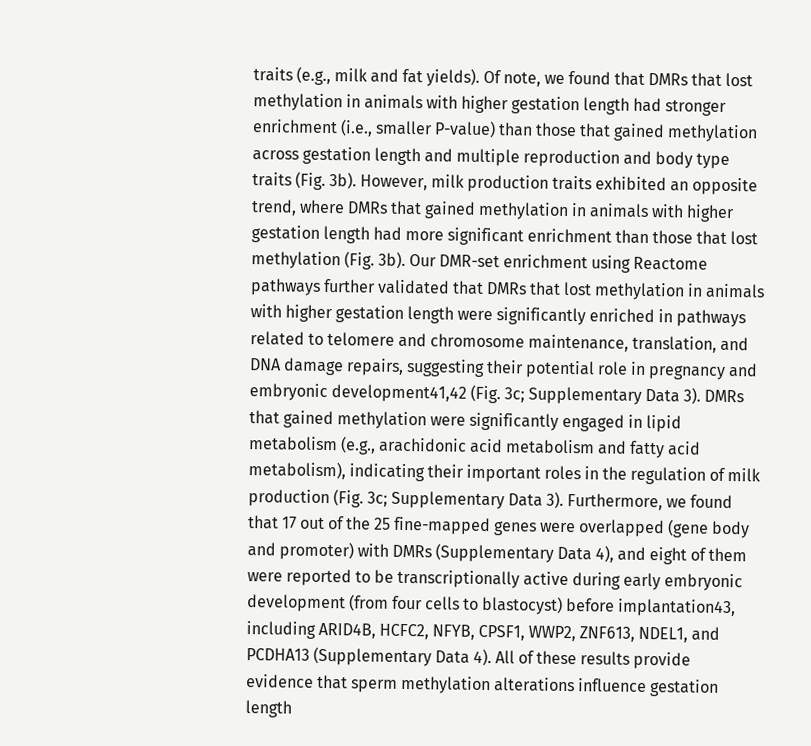traits (e.g., milk and fat yields). Of note, we found that DMRs that lost methylation in animals with higher gestation length had stronger enrichment (i.e., smaller P-value) than those that gained methylation across gestation length and multiple reproduction and body type traits (Fig. 3b). However, milk production traits exhibited an opposite trend, where DMRs that gained methylation in animals with higher gestation length had more significant enrichment than those that lost methylation (Fig. 3b). Our DMR-set enrichment using Reactome pathways further validated that DMRs that lost methylation in animals with higher gestation length were significantly enriched in pathways related to telomere and chromosome maintenance, translation, and DNA damage repairs, suggesting their potential role in pregnancy and embryonic development41,42 (Fig. 3c; Supplementary Data 3). DMRs that gained methylation were significantly engaged in lipid metabolism (e.g., arachidonic acid metabolism and fatty acid metabolism), indicating their important roles in the regulation of milk production (Fig. 3c; Supplementary Data 3). Furthermore, we found that 17 out of the 25 fine-mapped genes were overlapped (gene body and promoter) with DMRs (Supplementary Data 4), and eight of them were reported to be transcriptionally active during early embryonic development (from four cells to blastocyst) before implantation43, including ARID4B, HCFC2, NFYB, CPSF1, WWP2, ZNF613, NDEL1, and PCDHA13 (Supplementary Data 4). All of these results provide evidence that sperm methylation alterations influence gestation length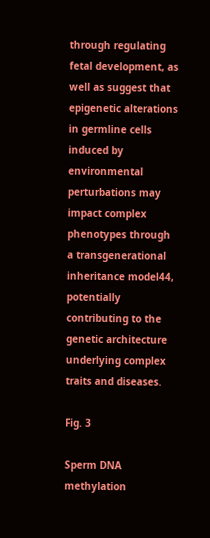through regulating fetal development, as well as suggest that epigenetic alterations in germline cells induced by environmental perturbations may impact complex phenotypes through a transgenerational inheritance model44, potentially contributing to the genetic architecture underlying complex traits and diseases.

Fig. 3

Sperm DNA methylation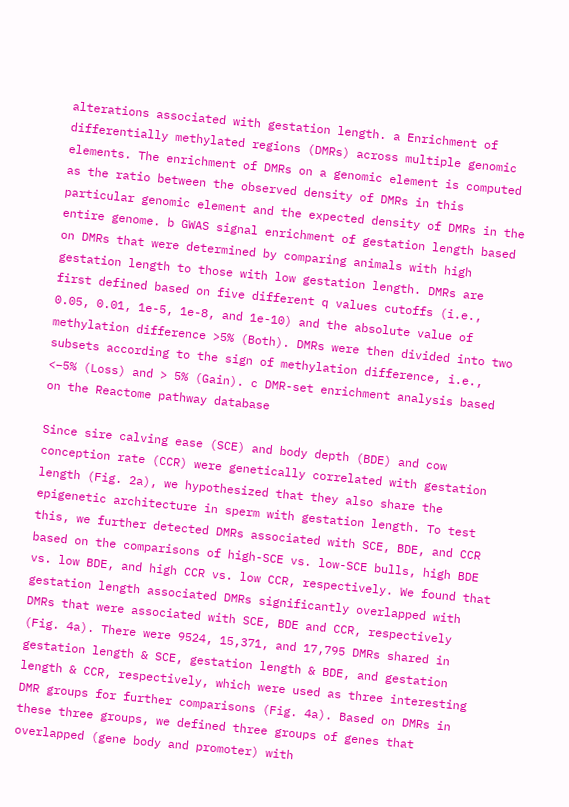alterations associated with gestation length. a Enrichment of differentially methylated regions (DMRs) across multiple genomic elements. The enrichment of DMRs on a genomic element is computed as the ratio between the observed density of DMRs in this particular genomic element and the expected density of DMRs in the entire genome. b GWAS signal enrichment of gestation length based on DMRs that were determined by comparing animals with high gestation length to those with low gestation length. DMRs are first defined based on five different q values cutoffs (i.e., 0.05, 0.01, 1e-5, 1e-8, and 1e-10) and the absolute value of methylation difference >5% (Both). DMRs were then divided into two subsets according to the sign of methylation difference, i.e., <−5% (Loss) and > 5% (Gain). c DMR-set enrichment analysis based on the Reactome pathway database

Since sire calving ease (SCE) and body depth (BDE) and cow conception rate (CCR) were genetically correlated with gestation length (Fig. 2a), we hypothesized that they also share the epigenetic architecture in sperm with gestation length. To test this, we further detected DMRs associated with SCE, BDE, and CCR based on the comparisons of high-SCE vs. low-SCE bulls, high BDE vs. low BDE, and high CCR vs. low CCR, respectively. We found that gestation length associated DMRs significantly overlapped with DMRs that were associated with SCE, BDE and CCR, respectively (Fig. 4a). There were 9524, 15,371, and 17,795 DMRs shared in gestation length & SCE, gestation length & BDE, and gestation length & CCR, respectively, which were used as three interesting DMR groups for further comparisons (Fig. 4a). Based on DMRs in these three groups, we defined three groups of genes that overlapped (gene body and promoter) with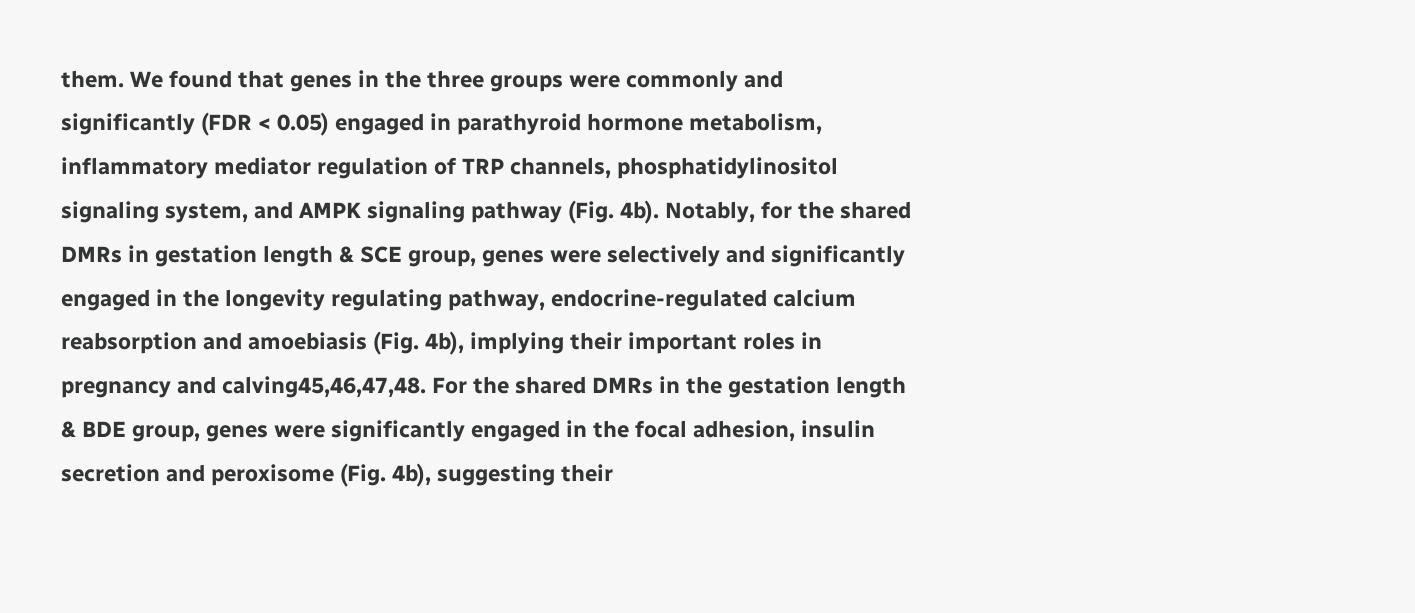them. We found that genes in the three groups were commonly and significantly (FDR < 0.05) engaged in parathyroid hormone metabolism, inflammatory mediator regulation of TRP channels, phosphatidylinositol signaling system, and AMPK signaling pathway (Fig. 4b). Notably, for the shared DMRs in gestation length & SCE group, genes were selectively and significantly engaged in the longevity regulating pathway, endocrine-regulated calcium reabsorption and amoebiasis (Fig. 4b), implying their important roles in pregnancy and calving45,46,47,48. For the shared DMRs in the gestation length & BDE group, genes were significantly engaged in the focal adhesion, insulin secretion and peroxisome (Fig. 4b), suggesting their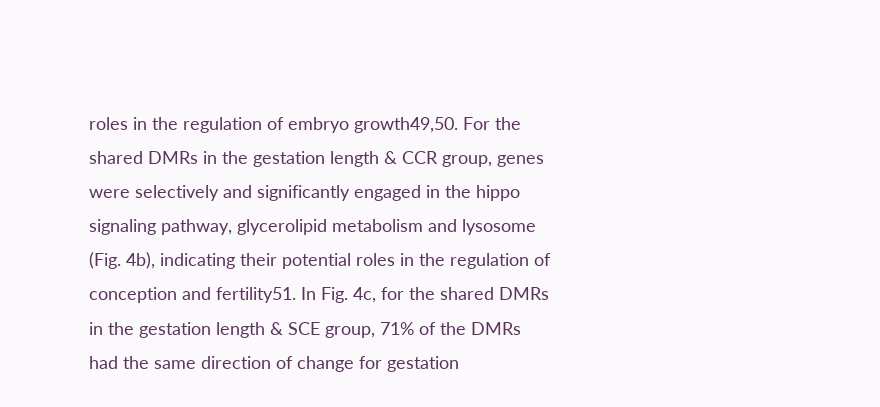roles in the regulation of embryo growth49,50. For the shared DMRs in the gestation length & CCR group, genes were selectively and significantly engaged in the hippo signaling pathway, glycerolipid metabolism and lysosome (Fig. 4b), indicating their potential roles in the regulation of conception and fertility51. In Fig. 4c, for the shared DMRs in the gestation length & SCE group, 71% of the DMRs had the same direction of change for gestation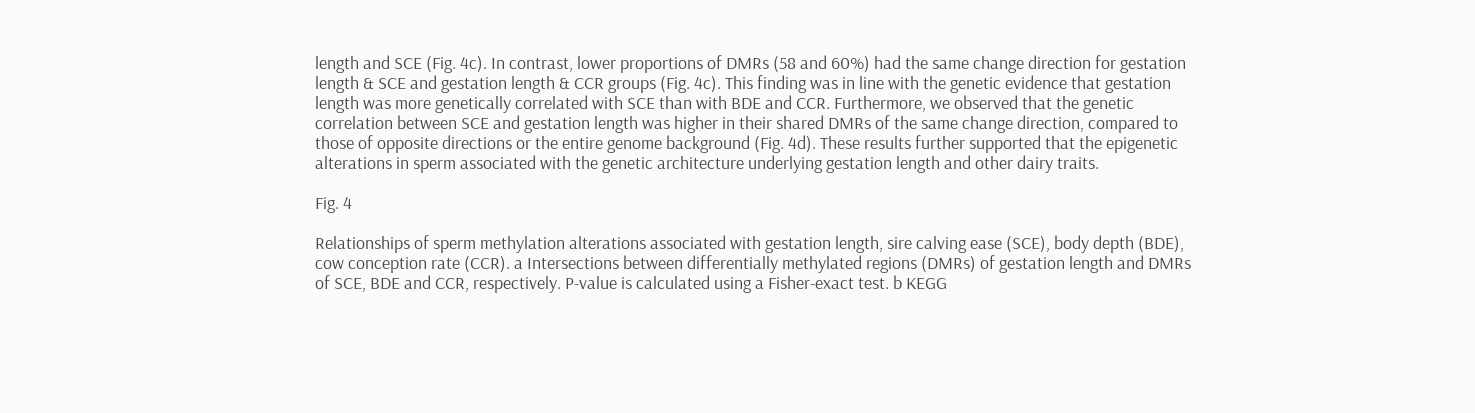length and SCE (Fig. 4c). In contrast, lower proportions of DMRs (58 and 60%) had the same change direction for gestation length & SCE and gestation length & CCR groups (Fig. 4c). This finding was in line with the genetic evidence that gestation length was more genetically correlated with SCE than with BDE and CCR. Furthermore, we observed that the genetic correlation between SCE and gestation length was higher in their shared DMRs of the same change direction, compared to those of opposite directions or the entire genome background (Fig. 4d). These results further supported that the epigenetic alterations in sperm associated with the genetic architecture underlying gestation length and other dairy traits.

Fig. 4

Relationships of sperm methylation alterations associated with gestation length, sire calving ease (SCE), body depth (BDE), cow conception rate (CCR). a Intersections between differentially methylated regions (DMRs) of gestation length and DMRs of SCE, BDE and CCR, respectively. P-value is calculated using a Fisher-exact test. b KEGG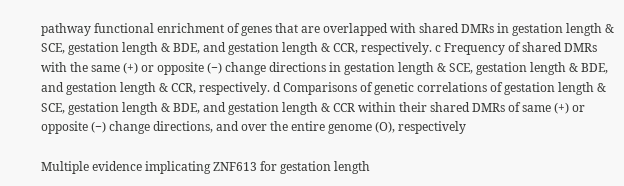pathway functional enrichment of genes that are overlapped with shared DMRs in gestation length & SCE, gestation length & BDE, and gestation length & CCR, respectively. c Frequency of shared DMRs with the same (+) or opposite (−) change directions in gestation length & SCE, gestation length & BDE, and gestation length & CCR, respectively. d Comparisons of genetic correlations of gestation length & SCE, gestation length & BDE, and gestation length & CCR within their shared DMRs of same (+) or opposite (−) change directions, and over the entire genome (O), respectively

Multiple evidence implicating ZNF613 for gestation length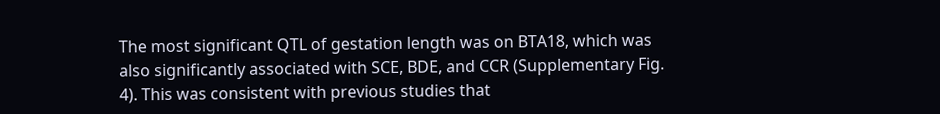The most significant QTL of gestation length was on BTA18, which was also significantly associated with SCE, BDE, and CCR (Supplementary Fig. 4). This was consistent with previous studies that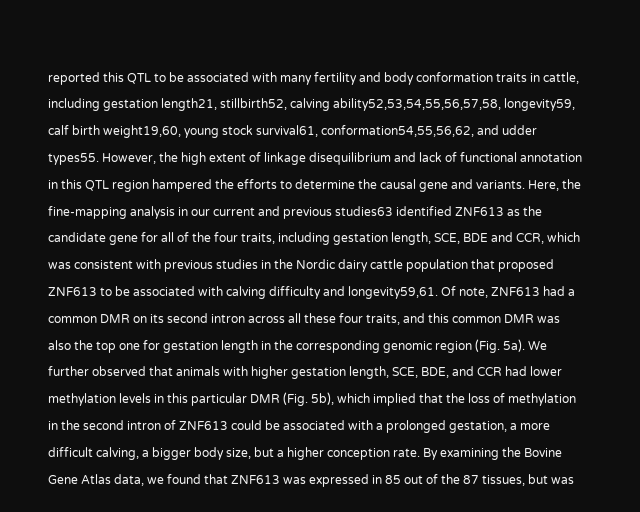reported this QTL to be associated with many fertility and body conformation traits in cattle, including gestation length21, stillbirth52, calving ability52,53,54,55,56,57,58, longevity59, calf birth weight19,60, young stock survival61, conformation54,55,56,62, and udder types55. However, the high extent of linkage disequilibrium and lack of functional annotation in this QTL region hampered the efforts to determine the causal gene and variants. Here, the fine-mapping analysis in our current and previous studies63 identified ZNF613 as the candidate gene for all of the four traits, including gestation length, SCE, BDE and CCR, which was consistent with previous studies in the Nordic dairy cattle population that proposed ZNF613 to be associated with calving difficulty and longevity59,61. Of note, ZNF613 had a common DMR on its second intron across all these four traits, and this common DMR was also the top one for gestation length in the corresponding genomic region (Fig. 5a). We further observed that animals with higher gestation length, SCE, BDE, and CCR had lower methylation levels in this particular DMR (Fig. 5b), which implied that the loss of methylation in the second intron of ZNF613 could be associated with a prolonged gestation, a more difficult calving, a bigger body size, but a higher conception rate. By examining the Bovine Gene Atlas data, we found that ZNF613 was expressed in 85 out of the 87 tissues, but was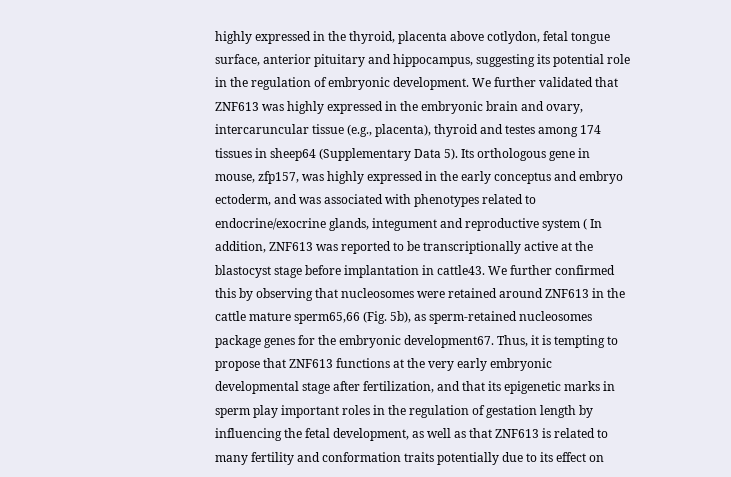highly expressed in the thyroid, placenta above cotlydon, fetal tongue surface, anterior pituitary and hippocampus, suggesting its potential role in the regulation of embryonic development. We further validated that ZNF613 was highly expressed in the embryonic brain and ovary, intercaruncular tissue (e.g., placenta), thyroid and testes among 174 tissues in sheep64 (Supplementary Data 5). Its orthologous gene in mouse, zfp157, was highly expressed in the early conceptus and embryo ectoderm, and was associated with phenotypes related to endocrine/exocrine glands, integument and reproductive system ( In addition, ZNF613 was reported to be transcriptionally active at the blastocyst stage before implantation in cattle43. We further confirmed this by observing that nucleosomes were retained around ZNF613 in the cattle mature sperm65,66 (Fig. 5b), as sperm-retained nucleosomes package genes for the embryonic development67. Thus, it is tempting to propose that ZNF613 functions at the very early embryonic developmental stage after fertilization, and that its epigenetic marks in sperm play important roles in the regulation of gestation length by influencing the fetal development, as well as that ZNF613 is related to many fertility and conformation traits potentially due to its effect on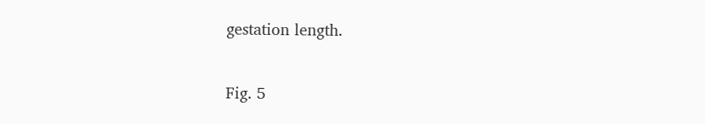gestation length.

Fig. 5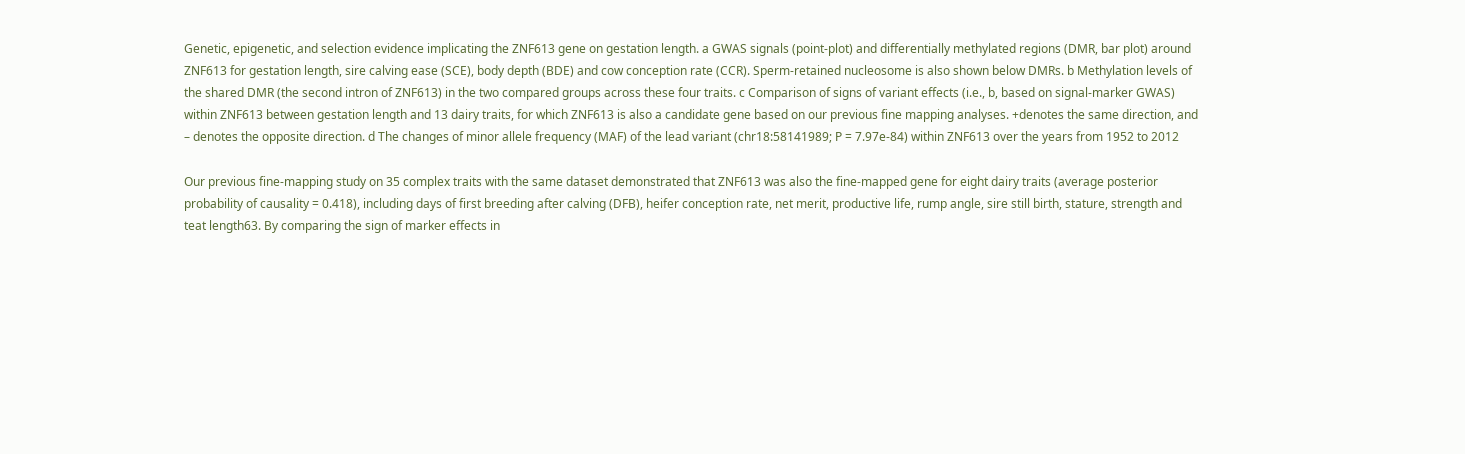Genetic, epigenetic, and selection evidence implicating the ZNF613 gene on gestation length. a GWAS signals (point-plot) and differentially methylated regions (DMR, bar plot) around ZNF613 for gestation length, sire calving ease (SCE), body depth (BDE) and cow conception rate (CCR). Sperm-retained nucleosome is also shown below DMRs. b Methylation levels of the shared DMR (the second intron of ZNF613) in the two compared groups across these four traits. c Comparison of signs of variant effects (i.e., b, based on signal-marker GWAS) within ZNF613 between gestation length and 13 dairy traits, for which ZNF613 is also a candidate gene based on our previous fine mapping analyses. +denotes the same direction, and – denotes the opposite direction. d The changes of minor allele frequency (MAF) of the lead variant (chr18:58141989; P = 7.97e-84) within ZNF613 over the years from 1952 to 2012

Our previous fine-mapping study on 35 complex traits with the same dataset demonstrated that ZNF613 was also the fine-mapped gene for eight dairy traits (average posterior probability of causality = 0.418), including days of first breeding after calving (DFB), heifer conception rate, net merit, productive life, rump angle, sire still birth, stature, strength and teat length63. By comparing the sign of marker effects in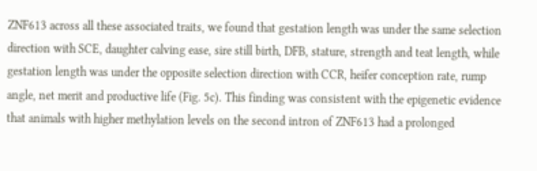ZNF613 across all these associated traits, we found that gestation length was under the same selection direction with SCE, daughter calving ease, sire still birth, DFB, stature, strength and teat length, while gestation length was under the opposite selection direction with CCR, heifer conception rate, rump angle, net merit and productive life (Fig. 5c). This finding was consistent with the epigenetic evidence that animals with higher methylation levels on the second intron of ZNF613 had a prolonged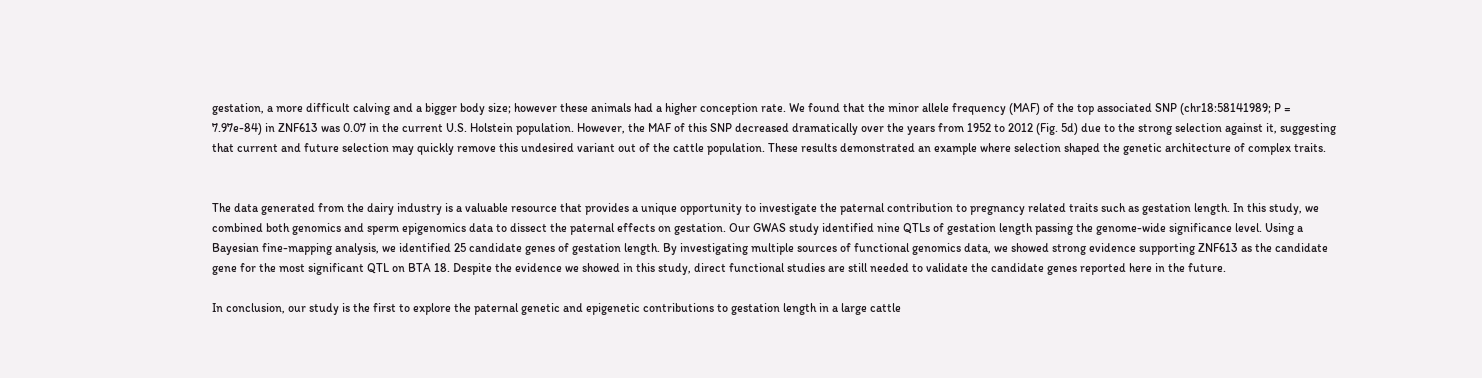gestation, a more difficult calving and a bigger body size; however these animals had a higher conception rate. We found that the minor allele frequency (MAF) of the top associated SNP (chr18:58141989; P = 7.97e-84) in ZNF613 was 0.07 in the current U.S. Holstein population. However, the MAF of this SNP decreased dramatically over the years from 1952 to 2012 (Fig. 5d) due to the strong selection against it, suggesting that current and future selection may quickly remove this undesired variant out of the cattle population. These results demonstrated an example where selection shaped the genetic architecture of complex traits.


The data generated from the dairy industry is a valuable resource that provides a unique opportunity to investigate the paternal contribution to pregnancy related traits such as gestation length. In this study, we combined both genomics and sperm epigenomics data to dissect the paternal effects on gestation. Our GWAS study identified nine QTLs of gestation length passing the genome-wide significance level. Using a Bayesian fine-mapping analysis, we identified 25 candidate genes of gestation length. By investigating multiple sources of functional genomics data, we showed strong evidence supporting ZNF613 as the candidate gene for the most significant QTL on BTA 18. Despite the evidence we showed in this study, direct functional studies are still needed to validate the candidate genes reported here in the future.

In conclusion, our study is the first to explore the paternal genetic and epigenetic contributions to gestation length in a large cattle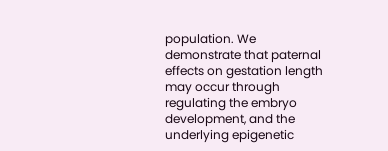population. We demonstrate that paternal effects on gestation length may occur through regulating the embryo development, and the underlying epigenetic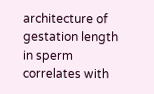architecture of gestation length in sperm correlates with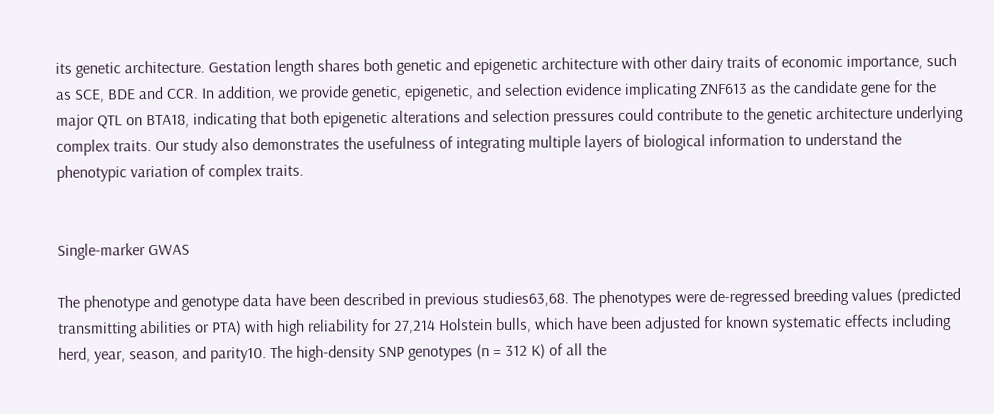its genetic architecture. Gestation length shares both genetic and epigenetic architecture with other dairy traits of economic importance, such as SCE, BDE and CCR. In addition, we provide genetic, epigenetic, and selection evidence implicating ZNF613 as the candidate gene for the major QTL on BTA18, indicating that both epigenetic alterations and selection pressures could contribute to the genetic architecture underlying complex traits. Our study also demonstrates the usefulness of integrating multiple layers of biological information to understand the phenotypic variation of complex traits.


Single-marker GWAS

The phenotype and genotype data have been described in previous studies63,68. The phenotypes were de-regressed breeding values (predicted transmitting abilities or PTA) with high reliability for 27,214 Holstein bulls, which have been adjusted for known systematic effects including herd, year, season, and parity10. The high-density SNP genotypes (n = 312 K) of all the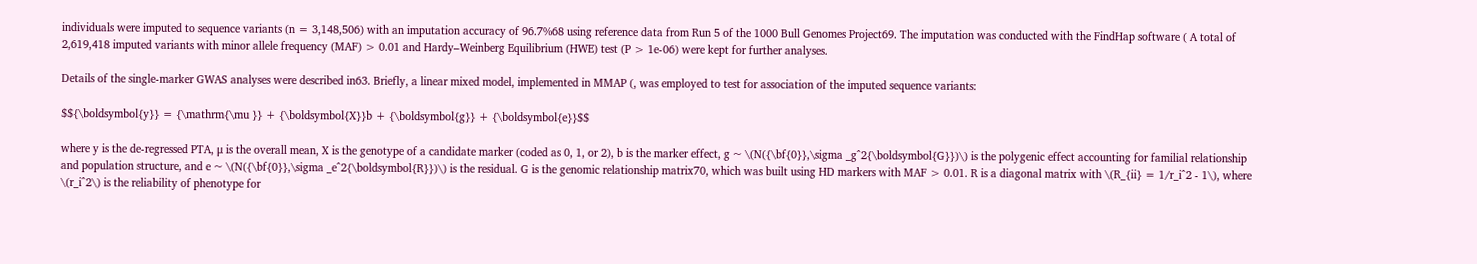individuals were imputed to sequence variants (n = 3,148,506) with an imputation accuracy of 96.7%68 using reference data from Run 5 of the 1000 Bull Genomes Project69. The imputation was conducted with the FindHap software ( A total of 2,619,418 imputed variants with minor allele frequency (MAF) > 0.01 and Hardy–Weinberg Equilibrium (HWE) test (P > 1e-06) were kept for further analyses.

Details of the single-marker GWAS analyses were described in63. Briefly, a linear mixed model, implemented in MMAP (, was employed to test for association of the imputed sequence variants:

$${\boldsymbol{y}} = {\mathrm{\mu }} + {\boldsymbol{X}}b + {\boldsymbol{g}} + {\boldsymbol{e}}$$

where y is the de-regressed PTA, μ is the overall mean, X is the genotype of a candidate marker (coded as 0, 1, or 2), b is the marker effect, g ~ \(N({\bf{0}},\sigma _g^2{\boldsymbol{G}})\) is the polygenic effect accounting for familial relationship and population structure, and e ~ \(N({\bf{0}},\sigma _e^2{\boldsymbol{R}})\) is the residual. G is the genomic relationship matrix70, which was built using HD markers with MAF > 0.01. R is a diagonal matrix with \(R_{ii} = 1/r_i^2 - 1\), where \(r_i^2\) is the reliability of phenotype for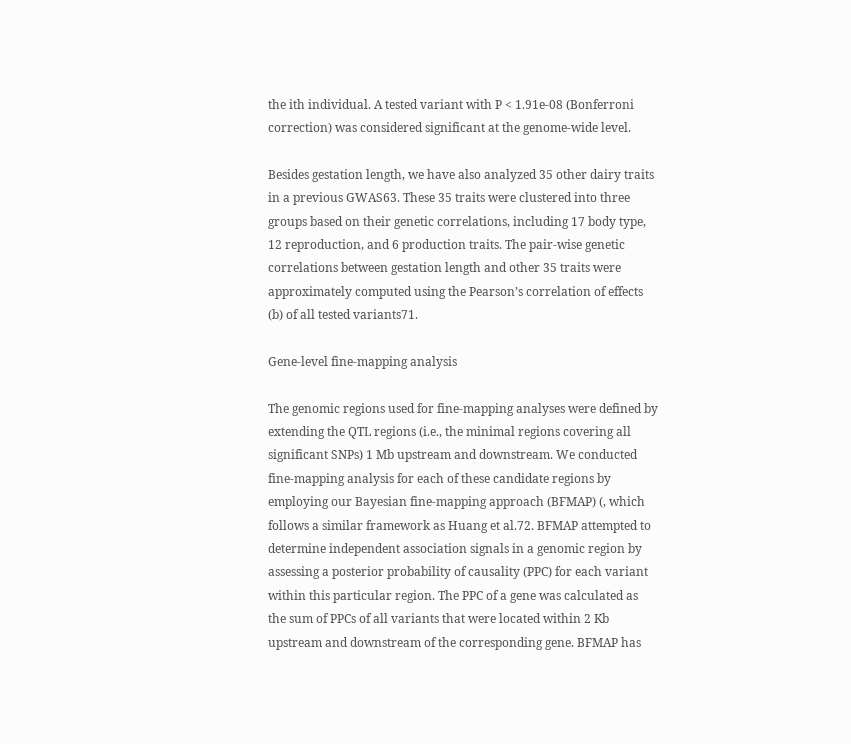the ith individual. A tested variant with P < 1.91e-08 (Bonferroni correction) was considered significant at the genome-wide level.

Besides gestation length, we have also analyzed 35 other dairy traits in a previous GWAS63. These 35 traits were clustered into three groups based on their genetic correlations, including 17 body type, 12 reproduction, and 6 production traits. The pair-wise genetic correlations between gestation length and other 35 traits were approximately computed using the Pearson’s correlation of effects (b) of all tested variants71.

Gene-level fine-mapping analysis

The genomic regions used for fine-mapping analyses were defined by extending the QTL regions (i.e., the minimal regions covering all significant SNPs) 1 Mb upstream and downstream. We conducted fine-mapping analysis for each of these candidate regions by employing our Bayesian fine-mapping approach (BFMAP) (, which follows a similar framework as Huang et al.72. BFMAP attempted to determine independent association signals in a genomic region by assessing a posterior probability of causality (PPC) for each variant within this particular region. The PPC of a gene was calculated as the sum of PPCs of all variants that were located within 2 Kb upstream and downstream of the corresponding gene. BFMAP has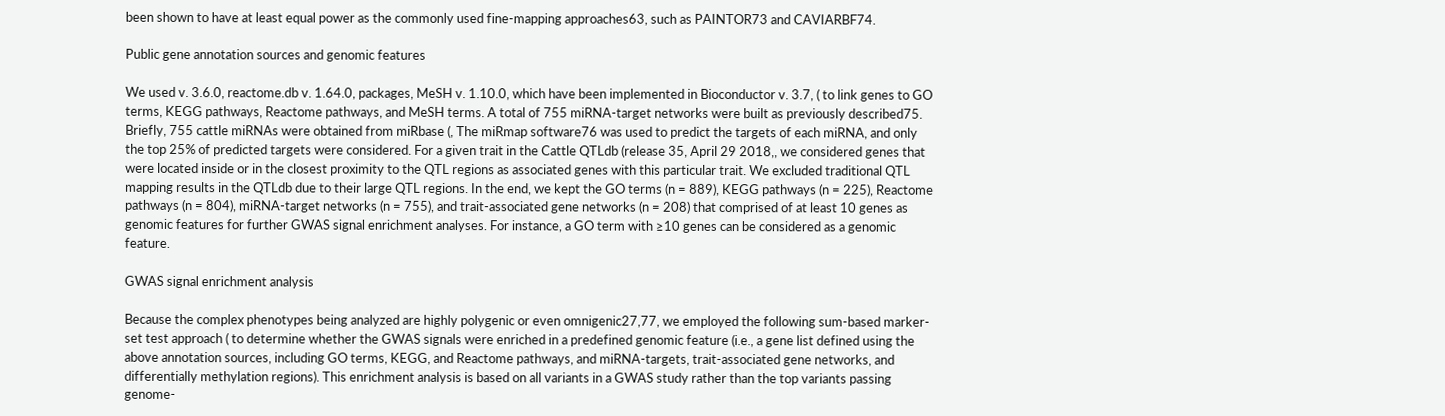been shown to have at least equal power as the commonly used fine-mapping approaches63, such as PAINTOR73 and CAVIARBF74.

Public gene annotation sources and genomic features

We used v. 3.6.0, reactome.db v. 1.64.0, packages, MeSH v. 1.10.0, which have been implemented in Bioconductor v. 3.7, ( to link genes to GO terms, KEGG pathways, Reactome pathways, and MeSH terms. A total of 755 miRNA-target networks were built as previously described75. Briefly, 755 cattle miRNAs were obtained from miRbase (, The miRmap software76 was used to predict the targets of each miRNA, and only the top 25% of predicted targets were considered. For a given trait in the Cattle QTLdb (release 35, April 29 2018,, we considered genes that were located inside or in the closest proximity to the QTL regions as associated genes with this particular trait. We excluded traditional QTL mapping results in the QTLdb due to their large QTL regions. In the end, we kept the GO terms (n = 889), KEGG pathways (n = 225), Reactome pathways (n = 804), miRNA-target networks (n = 755), and trait-associated gene networks (n = 208) that comprised of at least 10 genes as genomic features for further GWAS signal enrichment analyses. For instance, a GO term with ≥10 genes can be considered as a genomic feature.

GWAS signal enrichment analysis

Because the complex phenotypes being analyzed are highly polygenic or even omnigenic27,77, we employed the following sum-based marker-set test approach ( to determine whether the GWAS signals were enriched in a predefined genomic feature (i.e., a gene list defined using the above annotation sources, including GO terms, KEGG, and Reactome pathways, and miRNA-targets, trait-associated gene networks, and differentially methylation regions). This enrichment analysis is based on all variants in a GWAS study rather than the top variants passing genome-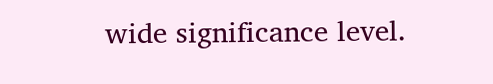wide significance level.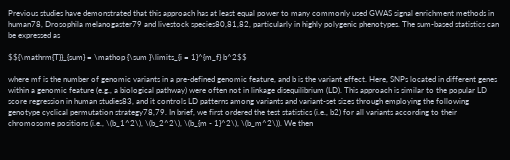Previous studies have demonstrated that this approach has at least equal power to many commonly used GWAS signal enrichment methods in human78, Drosophila melanogaster79 and livestock species80,81,82, particularly in highly polygenic phenotypes. The sum-based statistics can be expressed as

$${\mathrm{T}}_{sum} = \mathop {\sum }\limits_{i = 1}^{m_f} b^2$$

where mf is the number of genomic variants in a pre-defined genomic feature, and b is the variant effect. Here, SNPs located in different genes within a genomic feature (e.g., a biological pathway) were often not in linkage disequilibrium (LD). This approach is similar to the popular LD score regression in human studies83, and it controls LD patterns among variants and variant-set sizes through employing the following genotype cyclical permutation strategy78,79. In brief, we first ordered the test statistics (i.e., b2) for all variants according to their chromosome positions (i.e., \(b_1^2\), \(b_2^2\), \(b_{m - 1}^2\), \(b_m^2\)). We then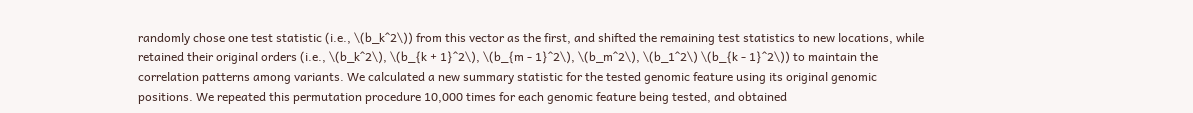randomly chose one test statistic (i.e., \(b_k^2\)) from this vector as the first, and shifted the remaining test statistics to new locations, while retained their original orders (i.e., \(b_k^2\), \(b_{k + 1}^2\), \(b_{m - 1}^2\), \(b_m^2\), \(b_1^2\) \(b_{k - 1}^2\)) to maintain the correlation patterns among variants. We calculated a new summary statistic for the tested genomic feature using its original genomic positions. We repeated this permutation procedure 10,000 times for each genomic feature being tested, and obtained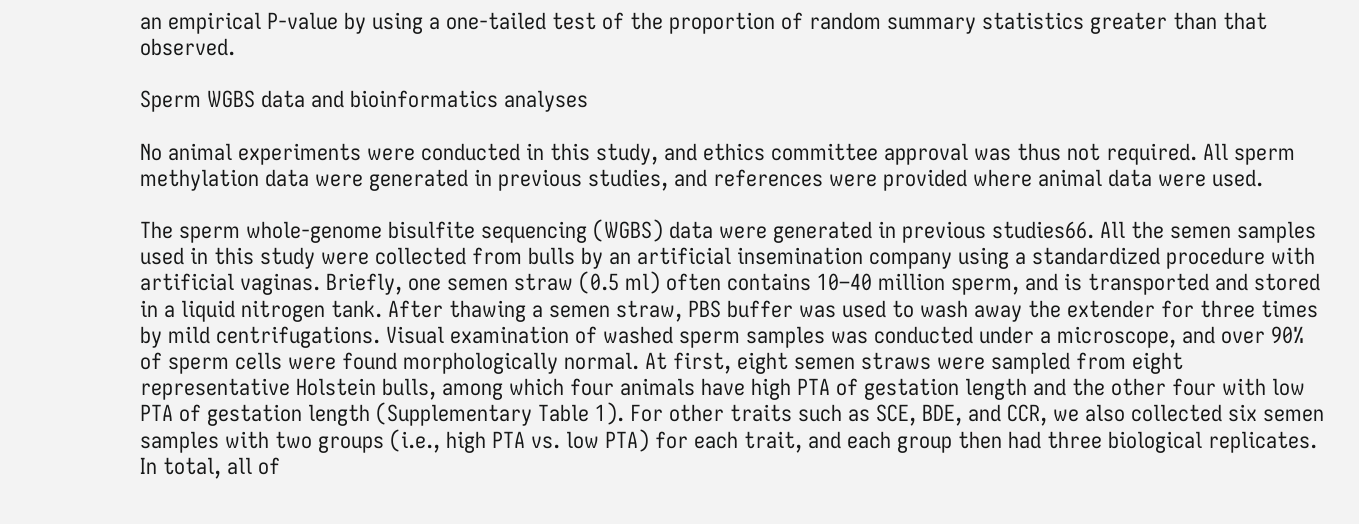an empirical P-value by using a one-tailed test of the proportion of random summary statistics greater than that observed.

Sperm WGBS data and bioinformatics analyses

No animal experiments were conducted in this study, and ethics committee approval was thus not required. All sperm methylation data were generated in previous studies, and references were provided where animal data were used.

The sperm whole-genome bisulfite sequencing (WGBS) data were generated in previous studies66. All the semen samples used in this study were collected from bulls by an artificial insemination company using a standardized procedure with artificial vaginas. Briefly, one semen straw (0.5 ml) often contains 10–40 million sperm, and is transported and stored in a liquid nitrogen tank. After thawing a semen straw, PBS buffer was used to wash away the extender for three times by mild centrifugations. Visual examination of washed sperm samples was conducted under a microscope, and over 90% of sperm cells were found morphologically normal. At first, eight semen straws were sampled from eight representative Holstein bulls, among which four animals have high PTA of gestation length and the other four with low PTA of gestation length (Supplementary Table 1). For other traits such as SCE, BDE, and CCR, we also collected six semen samples with two groups (i.e., high PTA vs. low PTA) for each trait, and each group then had three biological replicates. In total, all of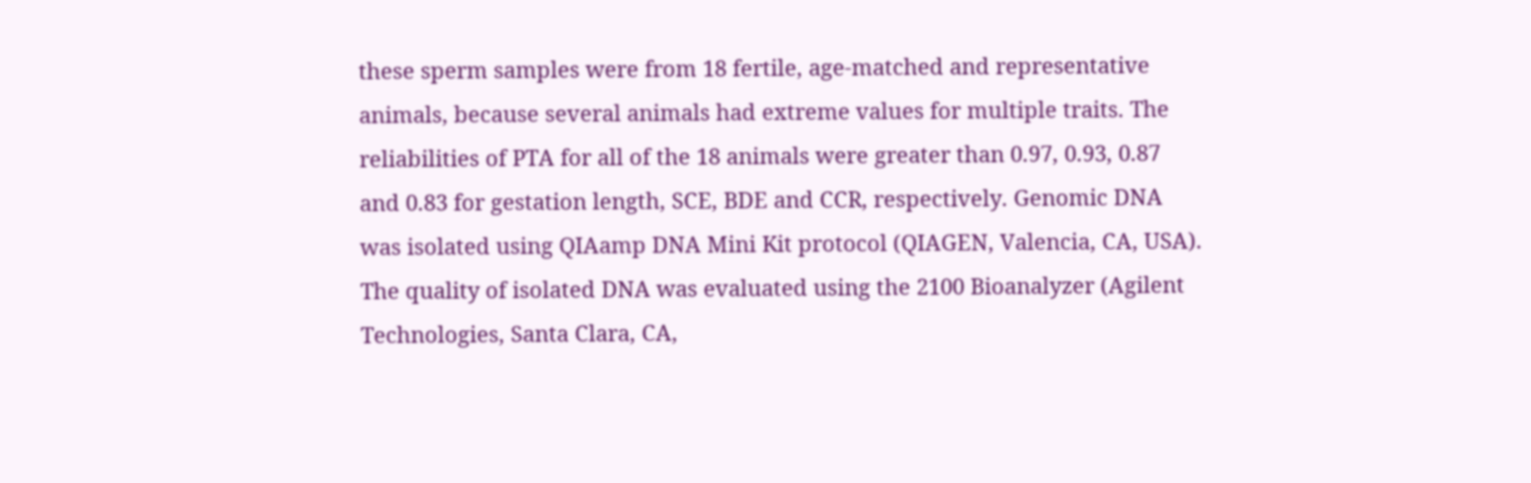these sperm samples were from 18 fertile, age-matched and representative animals, because several animals had extreme values for multiple traits. The reliabilities of PTA for all of the 18 animals were greater than 0.97, 0.93, 0.87 and 0.83 for gestation length, SCE, BDE and CCR, respectively. Genomic DNA was isolated using QIAamp DNA Mini Kit protocol (QIAGEN, Valencia, CA, USA). The quality of isolated DNA was evaluated using the 2100 Bioanalyzer (Agilent Technologies, Santa Clara, CA,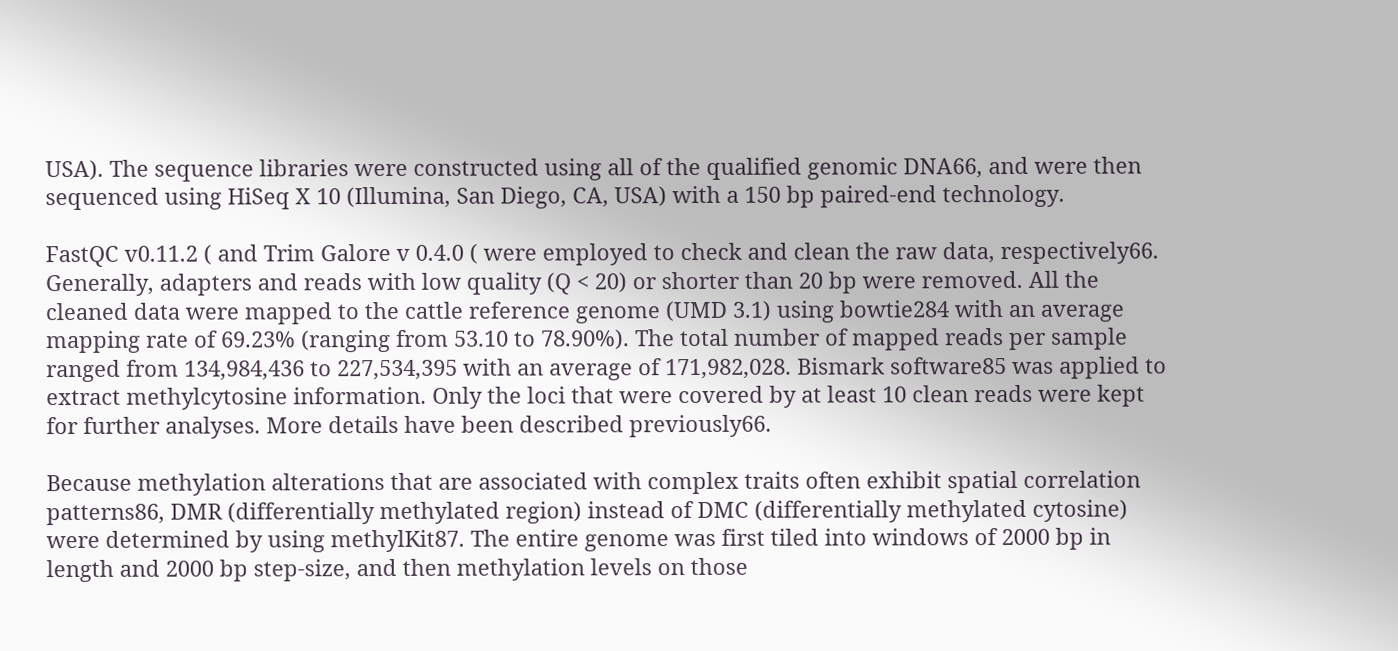USA). The sequence libraries were constructed using all of the qualified genomic DNA66, and were then sequenced using HiSeq X 10 (Illumina, San Diego, CA, USA) with a 150 bp paired-end technology.

FastQC v0.11.2 ( and Trim Galore v 0.4.0 ( were employed to check and clean the raw data, respectively66. Generally, adapters and reads with low quality (Q < 20) or shorter than 20 bp were removed. All the cleaned data were mapped to the cattle reference genome (UMD 3.1) using bowtie284 with an average mapping rate of 69.23% (ranging from 53.10 to 78.90%). The total number of mapped reads per sample ranged from 134,984,436 to 227,534,395 with an average of 171,982,028. Bismark software85 was applied to extract methylcytosine information. Only the loci that were covered by at least 10 clean reads were kept for further analyses. More details have been described previously66.

Because methylation alterations that are associated with complex traits often exhibit spatial correlation patterns86, DMR (differentially methylated region) instead of DMC (differentially methylated cytosine) were determined by using methylKit87. The entire genome was first tiled into windows of 2000 bp in length and 2000 bp step-size, and then methylation levels on those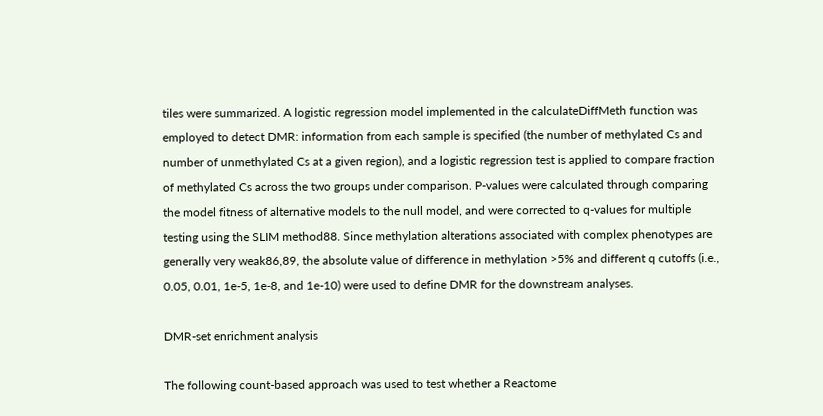tiles were summarized. A logistic regression model implemented in the calculateDiffMeth function was employed to detect DMR: information from each sample is specified (the number of methylated Cs and number of unmethylated Cs at a given region), and a logistic regression test is applied to compare fraction of methylated Cs across the two groups under comparison. P-values were calculated through comparing the model fitness of alternative models to the null model, and were corrected to q-values for multiple testing using the SLIM method88. Since methylation alterations associated with complex phenotypes are generally very weak86,89, the absolute value of difference in methylation >5% and different q cutoffs (i.e., 0.05, 0.01, 1e-5, 1e-8, and 1e-10) were used to define DMR for the downstream analyses.

DMR-set enrichment analysis

The following count-based approach was used to test whether a Reactome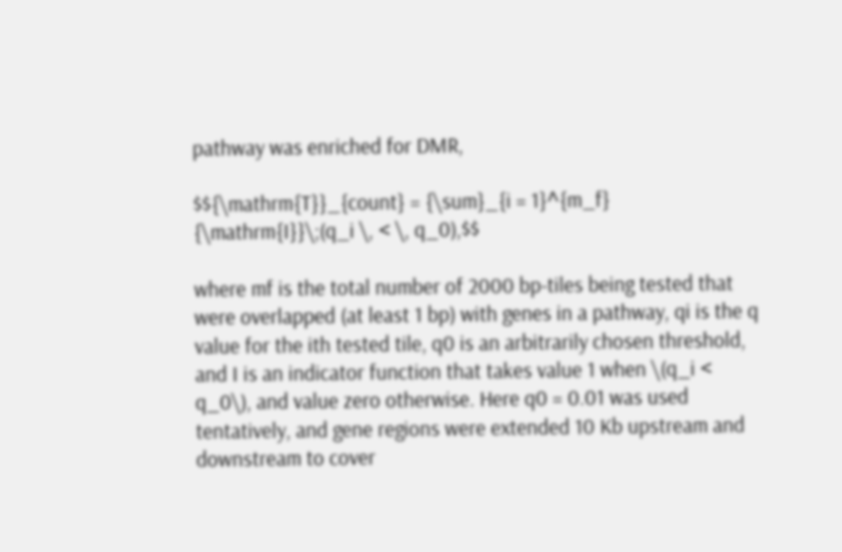pathway was enriched for DMR,

$${\mathrm{T}}_{count} = {\sum}_{i = 1}^{m_f} {\mathrm{I}}\;(q_i \, < \, q_0),$$

where mf is the total number of 2000 bp-tiles being tested that were overlapped (at least 1 bp) with genes in a pathway, qi is the q value for the ith tested tile, q0 is an arbitrarily chosen threshold, and I is an indicator function that takes value 1 when \(q_i < q_0\), and value zero otherwise. Here q0 = 0.01 was used tentatively, and gene regions were extended 10 Kb upstream and downstream to cover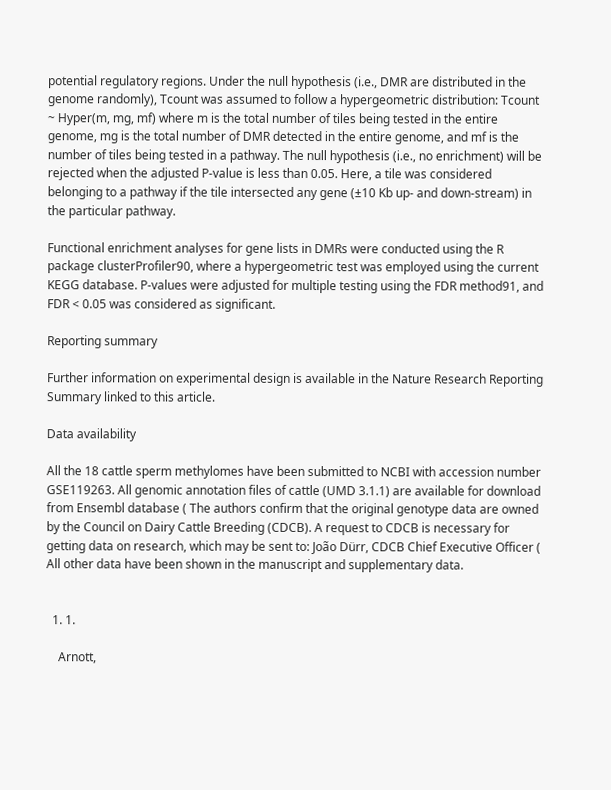potential regulatory regions. Under the null hypothesis (i.e., DMR are distributed in the genome randomly), Tcount was assumed to follow a hypergeometric distribution: Tcount ~ Hyper(m, mg, mf) where m is the total number of tiles being tested in the entire genome, mg is the total number of DMR detected in the entire genome, and mf is the number of tiles being tested in a pathway. The null hypothesis (i.e., no enrichment) will be rejected when the adjusted P-value is less than 0.05. Here, a tile was considered belonging to a pathway if the tile intersected any gene (±10 Kb up- and down-stream) in the particular pathway.

Functional enrichment analyses for gene lists in DMRs were conducted using the R package clusterProfiler90, where a hypergeometric test was employed using the current KEGG database. P-values were adjusted for multiple testing using the FDR method91, and FDR < 0.05 was considered as significant.

Reporting summary

Further information on experimental design is available in the Nature Research Reporting Summary linked to this article.

Data availability

All the 18 cattle sperm methylomes have been submitted to NCBI with accession number GSE119263. All genomic annotation files of cattle (UMD 3.1.1) are available for download from Ensembl database ( The authors confirm that the original genotype data are owned by the Council on Dairy Cattle Breeding (CDCB). A request to CDCB is necessary for getting data on research, which may be sent to: João Dürr, CDCB Chief Executive Officer ( All other data have been shown in the manuscript and supplementary data.


  1. 1.

    Arnott,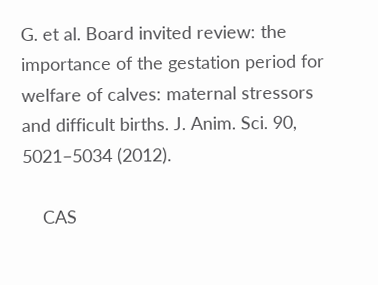G. et al. Board invited review: the importance of the gestation period for welfare of calves: maternal stressors and difficult births. J. Anim. Sci. 90, 5021–5034 (2012).

    CAS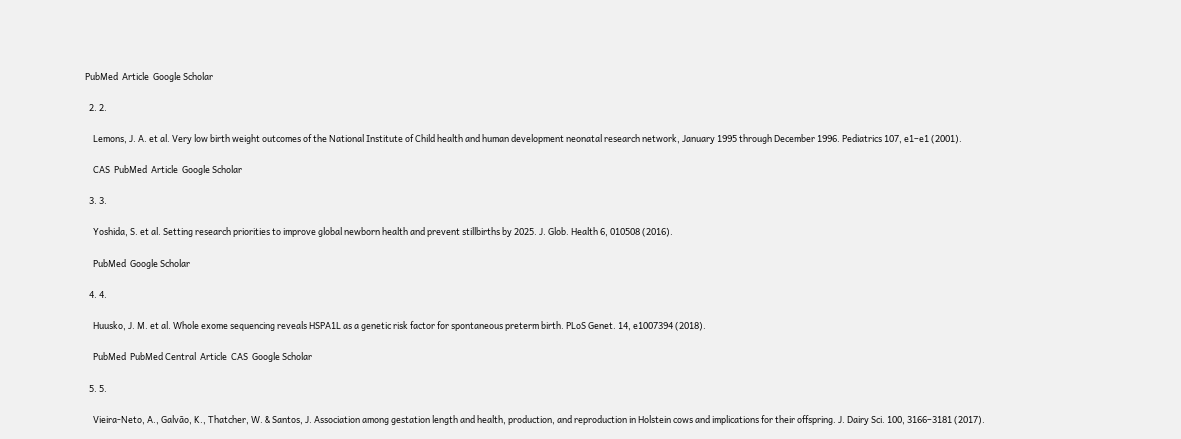PubMed  Article  Google Scholar

  2. 2.

    Lemons, J. A. et al. Very low birth weight outcomes of the National Institute of Child health and human development neonatal research network, January 1995 through December 1996. Pediatrics 107, e1–e1 (2001).

    CAS  PubMed  Article  Google Scholar

  3. 3.

    Yoshida, S. et al. Setting research priorities to improve global newborn health and prevent stillbirths by 2025. J. Glob. Health 6, 010508 (2016).

    PubMed  Google Scholar

  4. 4.

    Huusko, J. M. et al. Whole exome sequencing reveals HSPA1L as a genetic risk factor for spontaneous preterm birth. PLoS Genet. 14, e1007394 (2018).

    PubMed  PubMed Central  Article  CAS  Google Scholar

  5. 5.

    Vieira-Neto, A., Galvão, K., Thatcher, W. & Santos, J. Association among gestation length and health, production, and reproduction in Holstein cows and implications for their offspring. J. Dairy Sci. 100, 3166–3181 (2017).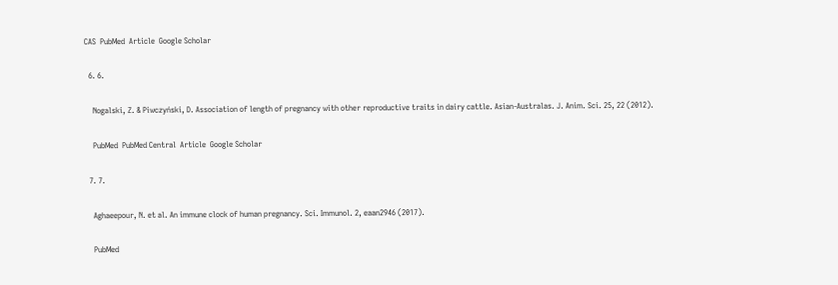CAS  PubMed  Article  Google Scholar

  6. 6.

    Nogalski, Z. & Piwczyński, D. Association of length of pregnancy with other reproductive traits in dairy cattle. Asian-Australas. J. Anim. Sci. 25, 22 (2012).

    PubMed  PubMed Central  Article  Google Scholar

  7. 7.

    Aghaeepour, N. et al. An immune clock of human pregnancy. Sci. Immunol. 2, eaan2946 (2017).

    PubMed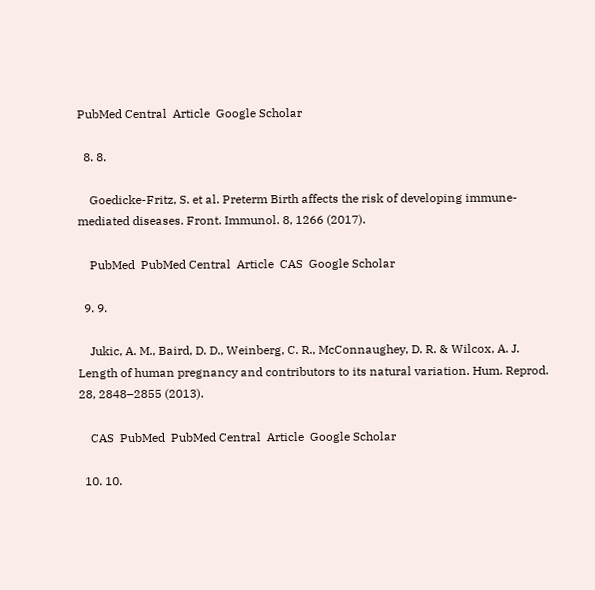PubMed Central  Article  Google Scholar

  8. 8.

    Goedicke-Fritz, S. et al. Preterm Birth affects the risk of developing immune-mediated diseases. Front. Immunol. 8, 1266 (2017).

    PubMed  PubMed Central  Article  CAS  Google Scholar

  9. 9.

    Jukic, A. M., Baird, D. D., Weinberg, C. R., McConnaughey, D. R. & Wilcox, A. J. Length of human pregnancy and contributors to its natural variation. Hum. Reprod. 28, 2848–2855 (2013).

    CAS  PubMed  PubMed Central  Article  Google Scholar

  10. 10.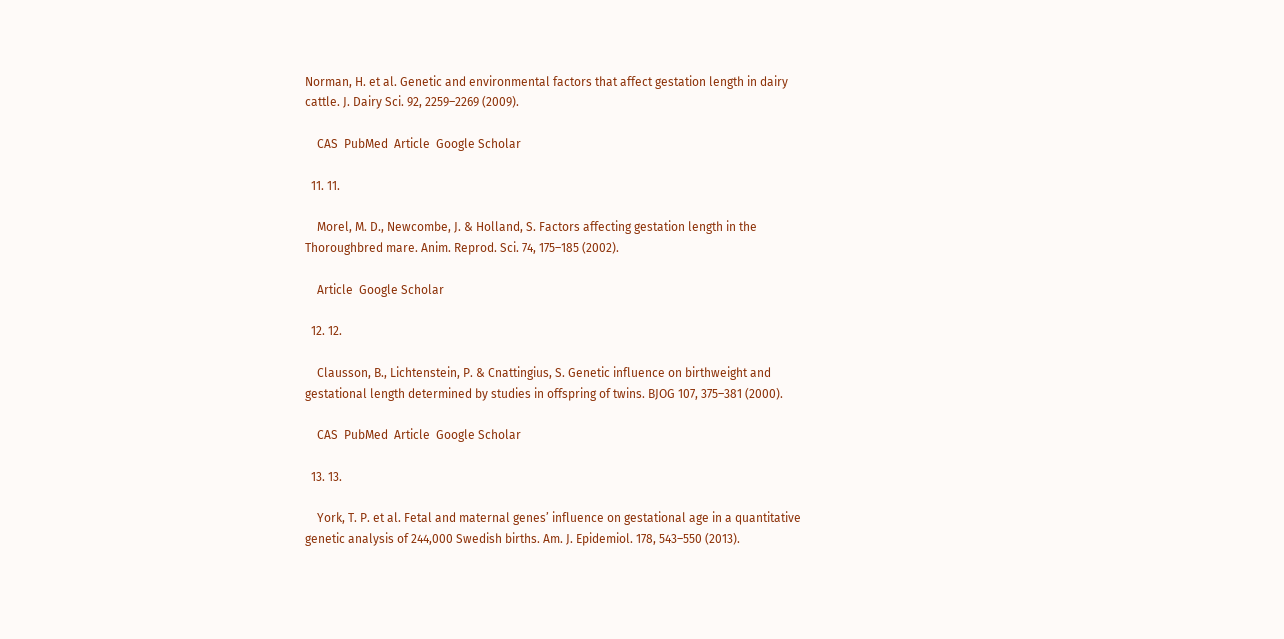Norman, H. et al. Genetic and environmental factors that affect gestation length in dairy cattle. J. Dairy Sci. 92, 2259–2269 (2009).

    CAS  PubMed  Article  Google Scholar

  11. 11.

    Morel, M. D., Newcombe, J. & Holland, S. Factors affecting gestation length in the Thoroughbred mare. Anim. Reprod. Sci. 74, 175–185 (2002).

    Article  Google Scholar

  12. 12.

    Clausson, B., Lichtenstein, P. & Cnattingius, S. Genetic influence on birthweight and gestational length determined by studies in offspring of twins. BJOG 107, 375–381 (2000).

    CAS  PubMed  Article  Google Scholar

  13. 13.

    York, T. P. et al. Fetal and maternal genes’ influence on gestational age in a quantitative genetic analysis of 244,000 Swedish births. Am. J. Epidemiol. 178, 543–550 (2013).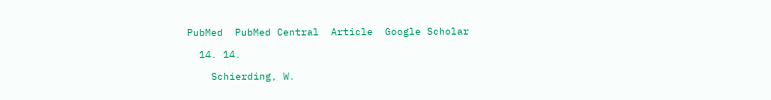PubMed  PubMed Central  Article  Google Scholar

  14. 14.

    Schierding, W.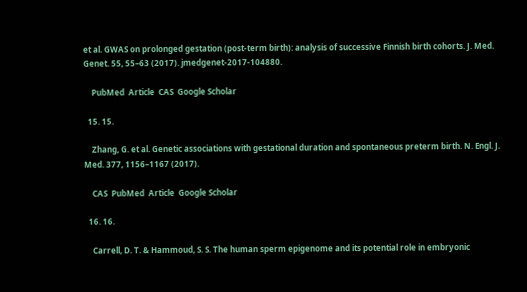et al. GWAS on prolonged gestation (post-term birth): analysis of successive Finnish birth cohorts. J. Med. Genet. 55, 55–63 (2017). jmedgenet-2017-104880.

    PubMed  Article  CAS  Google Scholar

  15. 15.

    Zhang, G. et al. Genetic associations with gestational duration and spontaneous preterm birth. N. Engl. J. Med. 377, 1156–1167 (2017).

    CAS  PubMed  Article  Google Scholar

  16. 16.

    Carrell, D. T. & Hammoud, S. S. The human sperm epigenome and its potential role in embryonic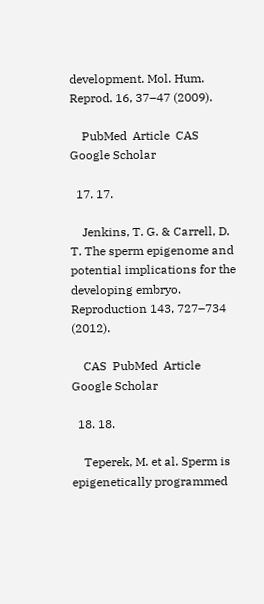development. Mol. Hum. Reprod. 16, 37–47 (2009).

    PubMed  Article  CAS  Google Scholar

  17. 17.

    Jenkins, T. G. & Carrell, D. T. The sperm epigenome and potential implications for the developing embryo. Reproduction 143, 727–734 (2012).

    CAS  PubMed  Article  Google Scholar

  18. 18.

    Teperek, M. et al. Sperm is epigenetically programmed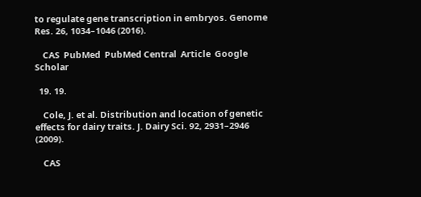to regulate gene transcription in embryos. Genome Res. 26, 1034–1046 (2016).

    CAS  PubMed  PubMed Central  Article  Google Scholar

  19. 19.

    Cole, J. et al. Distribution and location of genetic effects for dairy traits. J. Dairy Sci. 92, 2931–2946 (2009).

    CAS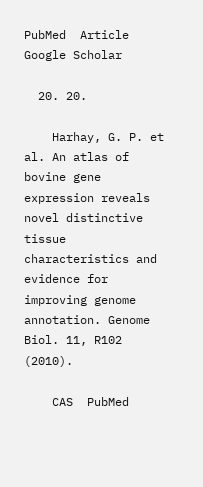PubMed  Article  Google Scholar

  20. 20.

    Harhay, G. P. et al. An atlas of bovine gene expression reveals novel distinctive tissue characteristics and evidence for improving genome annotation. Genome Biol. 11, R102 (2010).

    CAS  PubMed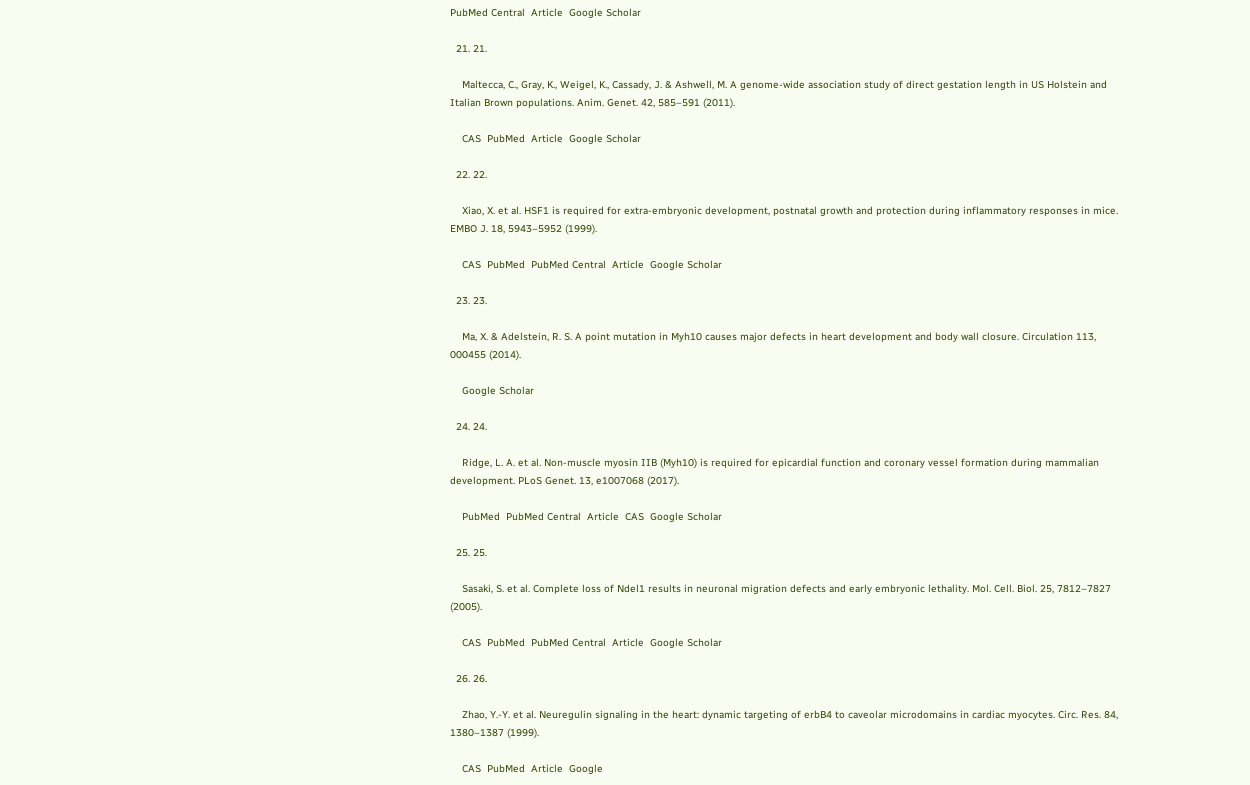PubMed Central  Article  Google Scholar

  21. 21.

    Maltecca, C., Gray, K., Weigel, K., Cassady, J. & Ashwell, M. A genome‐wide association study of direct gestation length in US Holstein and Italian Brown populations. Anim. Genet. 42, 585–591 (2011).

    CAS  PubMed  Article  Google Scholar

  22. 22.

    Xiao, X. et al. HSF1 is required for extra‐embryonic development, postnatal growth and protection during inflammatory responses in mice. EMBO J. 18, 5943–5952 (1999).

    CAS  PubMed  PubMed Central  Article  Google Scholar

  23. 23.

    Ma, X. & Adelstein, R. S. A point mutation in Myh10 causes major defects in heart development and body wall closure. Circulation 113, 000455 (2014).

    Google Scholar

  24. 24.

    Ridge, L. A. et al. Non-muscle myosin IIB (Myh10) is required for epicardial function and coronary vessel formation during mammalian development. PLoS Genet. 13, e1007068 (2017).

    PubMed  PubMed Central  Article  CAS  Google Scholar

  25. 25.

    Sasaki, S. et al. Complete loss of Ndel1 results in neuronal migration defects and early embryonic lethality. Mol. Cell. Biol. 25, 7812–7827 (2005).

    CAS  PubMed  PubMed Central  Article  Google Scholar

  26. 26.

    Zhao, Y.-Y. et al. Neuregulin signaling in the heart: dynamic targeting of erbB4 to caveolar microdomains in cardiac myocytes. Circ. Res. 84, 1380–1387 (1999).

    CAS  PubMed  Article  Google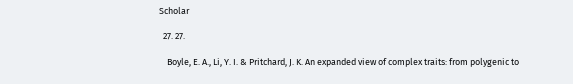Scholar

  27. 27.

    Boyle, E. A., Li, Y. I. & Pritchard, J. K. An expanded view of complex traits: from polygenic to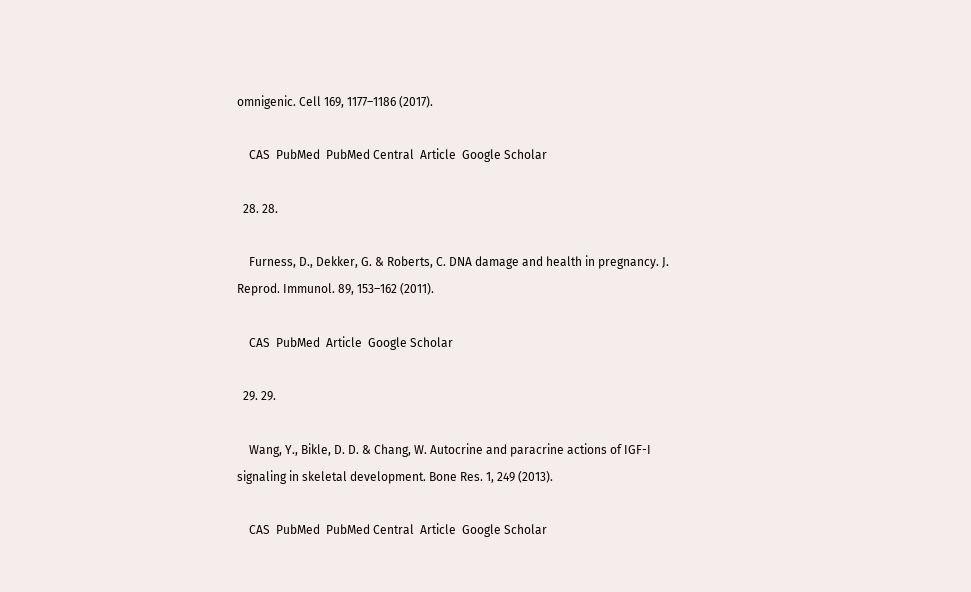omnigenic. Cell 169, 1177–1186 (2017).

    CAS  PubMed  PubMed Central  Article  Google Scholar

  28. 28.

    Furness, D., Dekker, G. & Roberts, C. DNA damage and health in pregnancy. J. Reprod. Immunol. 89, 153–162 (2011).

    CAS  PubMed  Article  Google Scholar

  29. 29.

    Wang, Y., Bikle, D. D. & Chang, W. Autocrine and paracrine actions of IGF-I signaling in skeletal development. Bone Res. 1, 249 (2013).

    CAS  PubMed  PubMed Central  Article  Google Scholar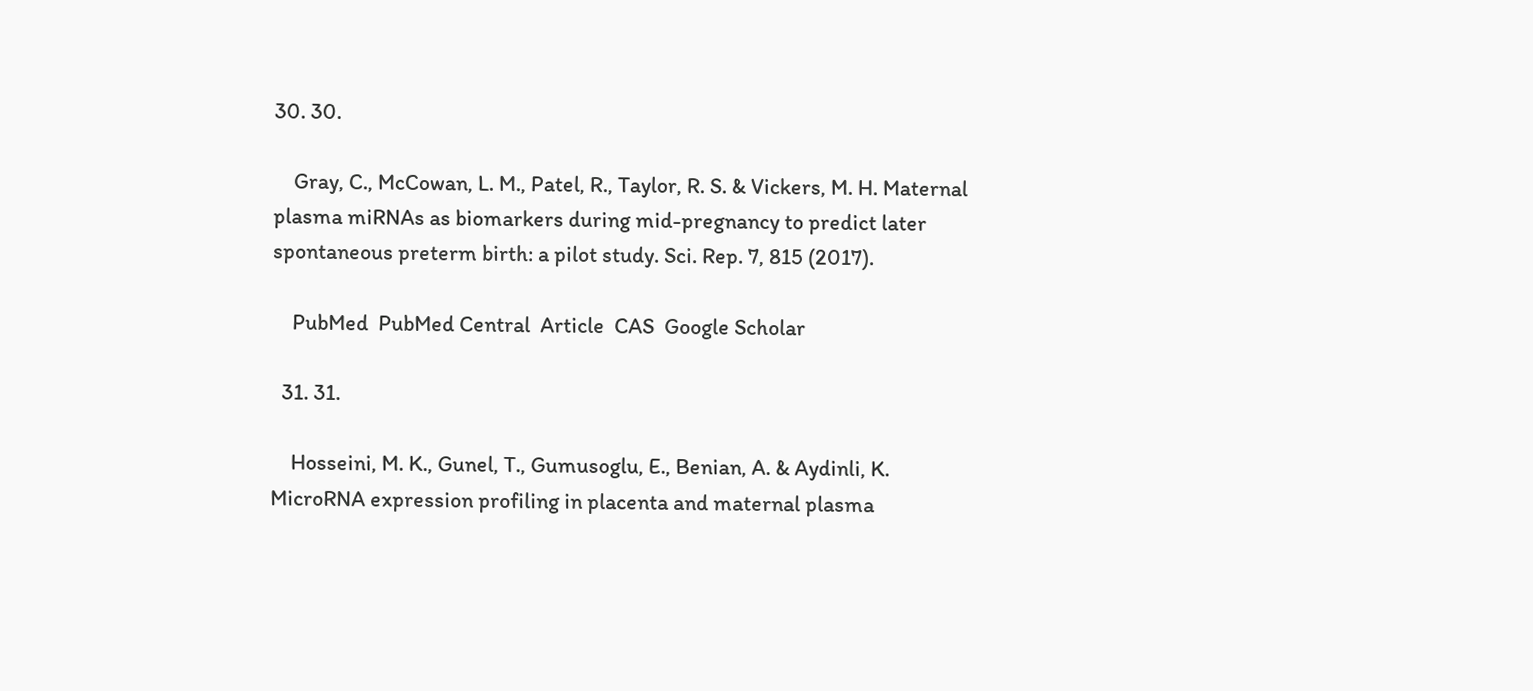30. 30.

    Gray, C., McCowan, L. M., Patel, R., Taylor, R. S. & Vickers, M. H. Maternal plasma miRNAs as biomarkers during mid-pregnancy to predict later spontaneous preterm birth: a pilot study. Sci. Rep. 7, 815 (2017).

    PubMed  PubMed Central  Article  CAS  Google Scholar

  31. 31.

    Hosseini, M. K., Gunel, T., Gumusoglu, E., Benian, A. & Aydinli, K. MicroRNA expression profiling in placenta and maternal plasma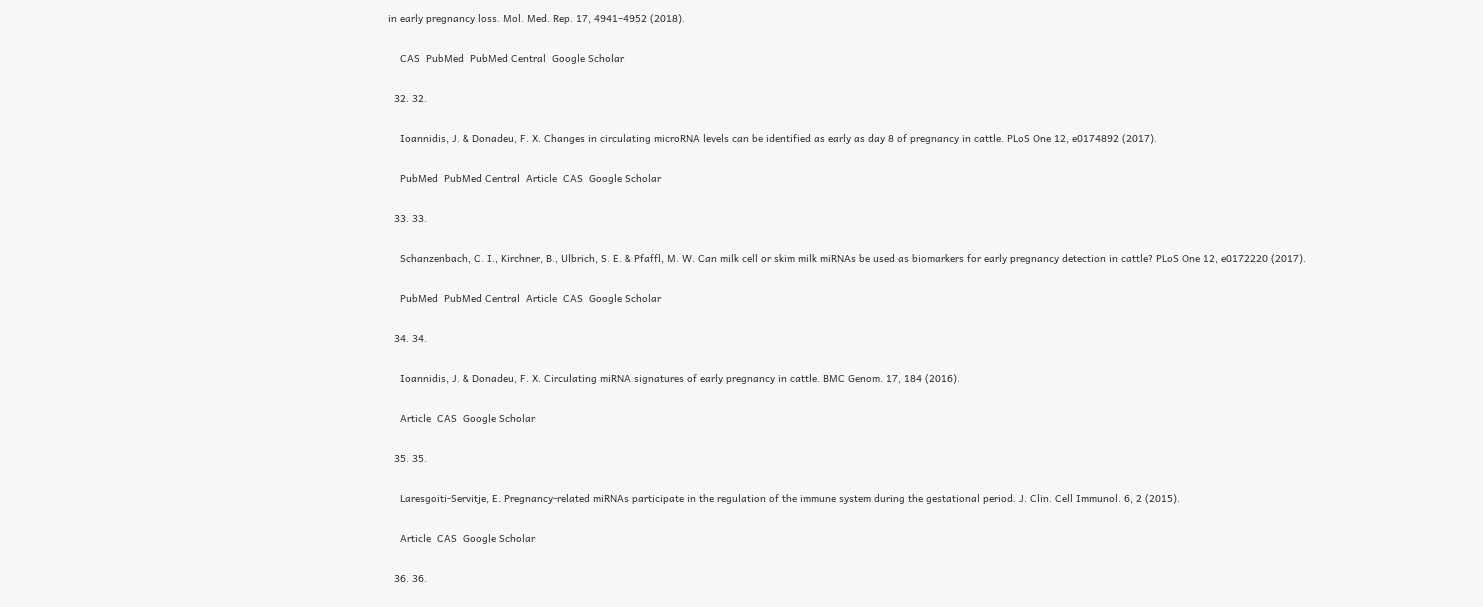in early pregnancy loss. Mol. Med. Rep. 17, 4941–4952 (2018).

    CAS  PubMed  PubMed Central  Google Scholar

  32. 32.

    Ioannidis, J. & Donadeu, F. X. Changes in circulating microRNA levels can be identified as early as day 8 of pregnancy in cattle. PLoS One 12, e0174892 (2017).

    PubMed  PubMed Central  Article  CAS  Google Scholar

  33. 33.

    Schanzenbach, C. I., Kirchner, B., Ulbrich, S. E. & Pfaffl, M. W. Can milk cell or skim milk miRNAs be used as biomarkers for early pregnancy detection in cattle? PLoS One 12, e0172220 (2017).

    PubMed  PubMed Central  Article  CAS  Google Scholar

  34. 34.

    Ioannidis, J. & Donadeu, F. X. Circulating miRNA signatures of early pregnancy in cattle. BMC Genom. 17, 184 (2016).

    Article  CAS  Google Scholar

  35. 35.

    Laresgoiti-Servitje, E. Pregnancy-related miRNAs participate in the regulation of the immune system during the gestational period. J. Clin. Cell Immunol. 6, 2 (2015).

    Article  CAS  Google Scholar

  36. 36.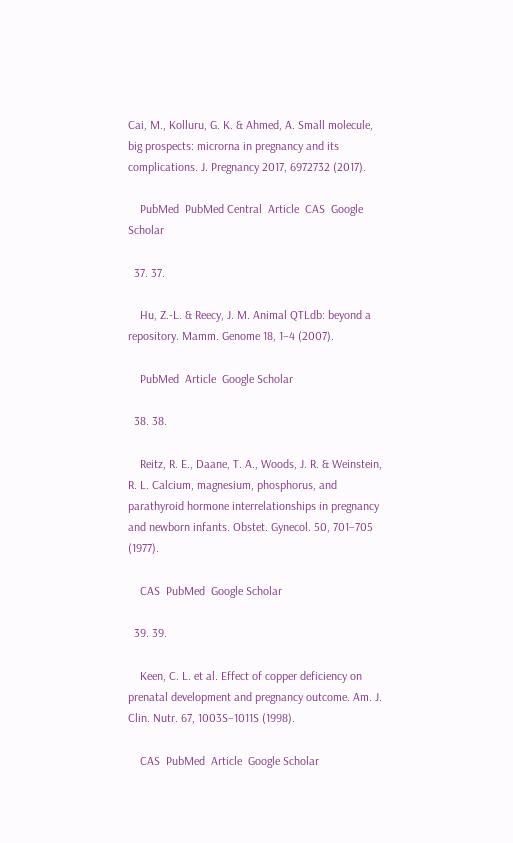Cai, M., Kolluru, G. K. & Ahmed, A. Small molecule, big prospects: microrna in pregnancy and its complications. J. Pregnancy 2017, 6972732 (2017).

    PubMed  PubMed Central  Article  CAS  Google Scholar

  37. 37.

    Hu, Z.-L. & Reecy, J. M. Animal QTLdb: beyond a repository. Mamm. Genome 18, 1–4 (2007).

    PubMed  Article  Google Scholar

  38. 38.

    Reitz, R. E., Daane, T. A., Woods, J. R. & Weinstein, R. L. Calcium, magnesium, phosphorus, and parathyroid hormone interrelationships in pregnancy and newborn infants. Obstet. Gynecol. 50, 701–705 (1977).

    CAS  PubMed  Google Scholar

  39. 39.

    Keen, C. L. et al. Effect of copper deficiency on prenatal development and pregnancy outcome. Am. J. Clin. Nutr. 67, 1003S–1011S (1998).

    CAS  PubMed  Article  Google Scholar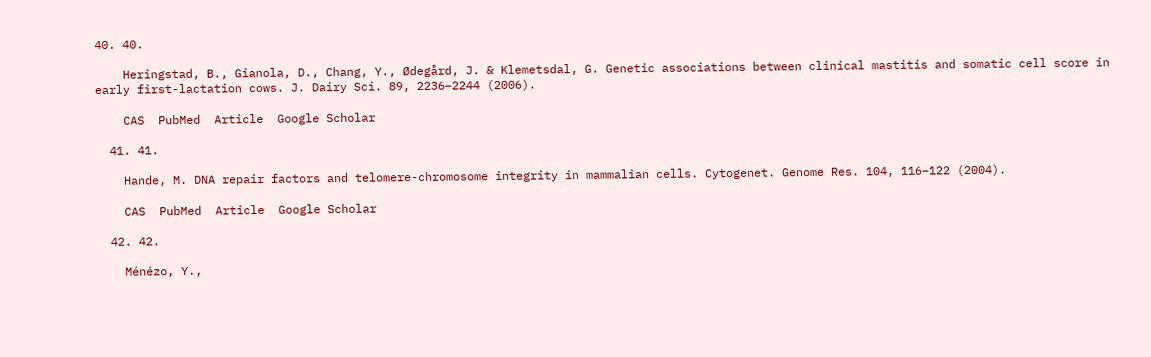40. 40.

    Heringstad, B., Gianola, D., Chang, Y., Ødegård, J. & Klemetsdal, G. Genetic associations between clinical mastitis and somatic cell score in early first-lactation cows. J. Dairy Sci. 89, 2236–2244 (2006).

    CAS  PubMed  Article  Google Scholar

  41. 41.

    Hande, M. DNA repair factors and telomere-chromosome integrity in mammalian cells. Cytogenet. Genome Res. 104, 116–122 (2004).

    CAS  PubMed  Article  Google Scholar

  42. 42.

    Ménézo, Y.,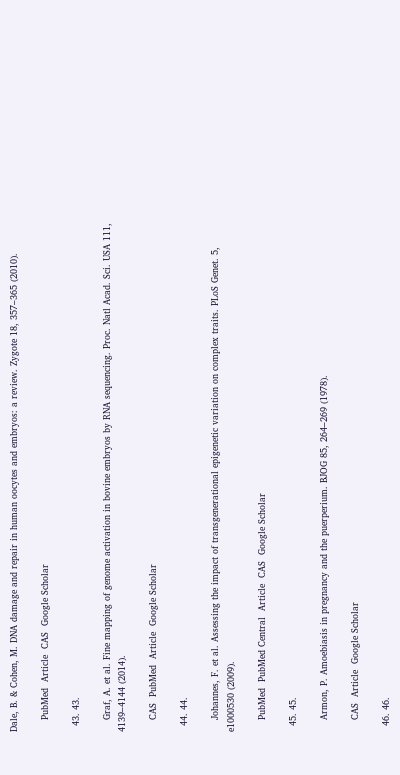Dale, B. & Cohen, M. DNA damage and repair in human oocytes and embryos: a review. Zygote 18, 357–365 (2010).

    PubMed  Article  CAS  Google Scholar

  43. 43.

    Graf, A. et al. Fine mapping of genome activation in bovine embryos by RNA sequencing. Proc. Natl Acad. Sci. USA 111, 4139–4144 (2014).

    CAS  PubMed  Article  Google Scholar

  44. 44.

    Johannes, F. et al. Assessing the impact of transgenerational epigenetic variation on complex traits. PLoS Genet. 5, e1000530 (2009).

    PubMed  PubMed Central  Article  CAS  Google Scholar

  45. 45.

    Armon, P. Amoebiasis in pregnancy and the puerperium. BJOG 85, 264–269 (1978).

    CAS  Article  Google Scholar

  46. 46.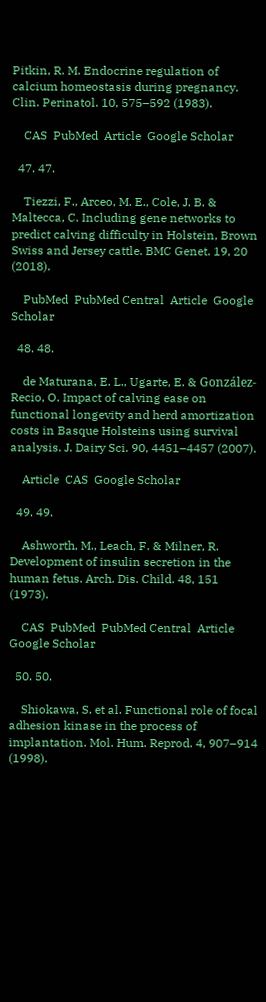Pitkin, R. M. Endocrine regulation of calcium homeostasis during pregnancy. Clin. Perinatol. 10, 575–592 (1983).

    CAS  PubMed  Article  Google Scholar

  47. 47.

    Tiezzi, F., Arceo, M. E., Cole, J. B. & Maltecca, C. Including gene networks to predict calving difficulty in Holstein, Brown Swiss and Jersey cattle. BMC Genet. 19, 20 (2018).

    PubMed  PubMed Central  Article  Google Scholar

  48. 48.

    de Maturana, E. L., Ugarte, E. & González-Recio, O. Impact of calving ease on functional longevity and herd amortization costs in Basque Holsteins using survival analysis. J. Dairy Sci. 90, 4451–4457 (2007).

    Article  CAS  Google Scholar

  49. 49.

    Ashworth, M., Leach, F. & Milner, R. Development of insulin secretion in the human fetus. Arch. Dis. Child. 48, 151 (1973).

    CAS  PubMed  PubMed Central  Article  Google Scholar

  50. 50.

    Shiokawa, S. et al. Functional role of focal adhesion kinase in the process of implantation. Mol. Hum. Reprod. 4, 907–914 (1998).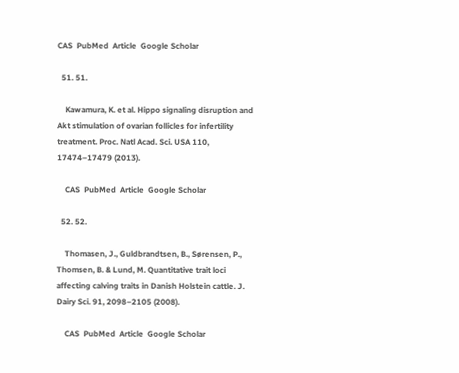CAS  PubMed  Article  Google Scholar

  51. 51.

    Kawamura, K. et al. Hippo signaling disruption and Akt stimulation of ovarian follicles for infertility treatment. Proc. Natl Acad. Sci. USA 110, 17474–17479 (2013).

    CAS  PubMed  Article  Google Scholar

  52. 52.

    Thomasen, J., Guldbrandtsen, B., Sørensen, P., Thomsen, B. & Lund, M. Quantitative trait loci affecting calving traits in Danish Holstein cattle. J. Dairy Sci. 91, 2098–2105 (2008).

    CAS  PubMed  Article  Google Scholar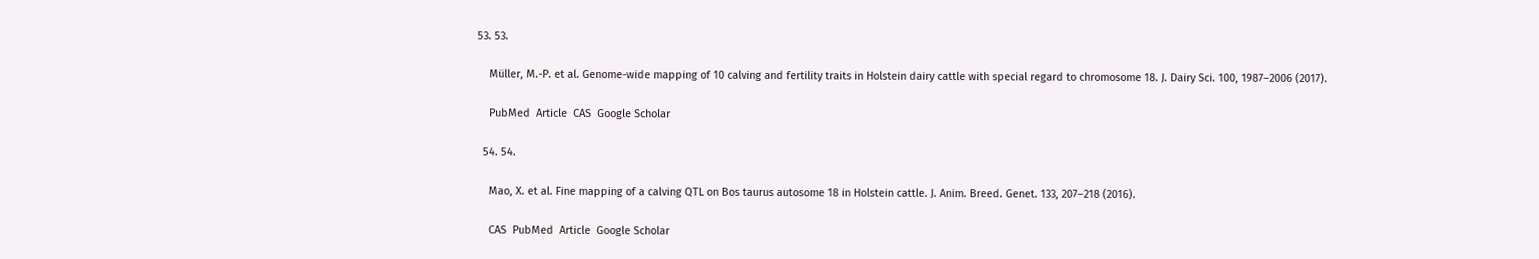53. 53.

    Müller, M.-P. et al. Genome-wide mapping of 10 calving and fertility traits in Holstein dairy cattle with special regard to chromosome 18. J. Dairy Sci. 100, 1987–2006 (2017).

    PubMed  Article  CAS  Google Scholar

  54. 54.

    Mao, X. et al. Fine mapping of a calving QTL on Bos taurus autosome 18 in Holstein cattle. J. Anim. Breed. Genet. 133, 207–218 (2016).

    CAS  PubMed  Article  Google Scholar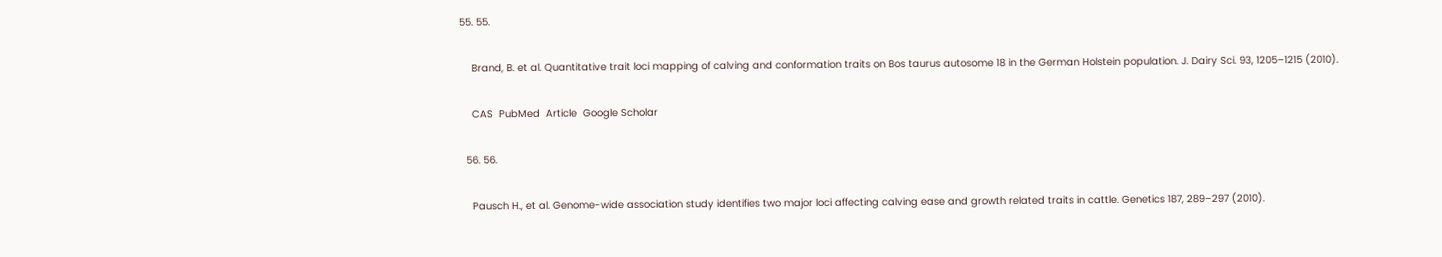55. 55.

    Brand, B. et al. Quantitative trait loci mapping of calving and conformation traits on Bos taurus autosome 18 in the German Holstein population. J. Dairy Sci. 93, 1205–1215 (2010).

    CAS  PubMed  Article  Google Scholar

  56. 56.

    Pausch H., et al. Genome-wide association study identifies two major loci affecting calving ease and growth related traits in cattle. Genetics 187, 289–297 (2010).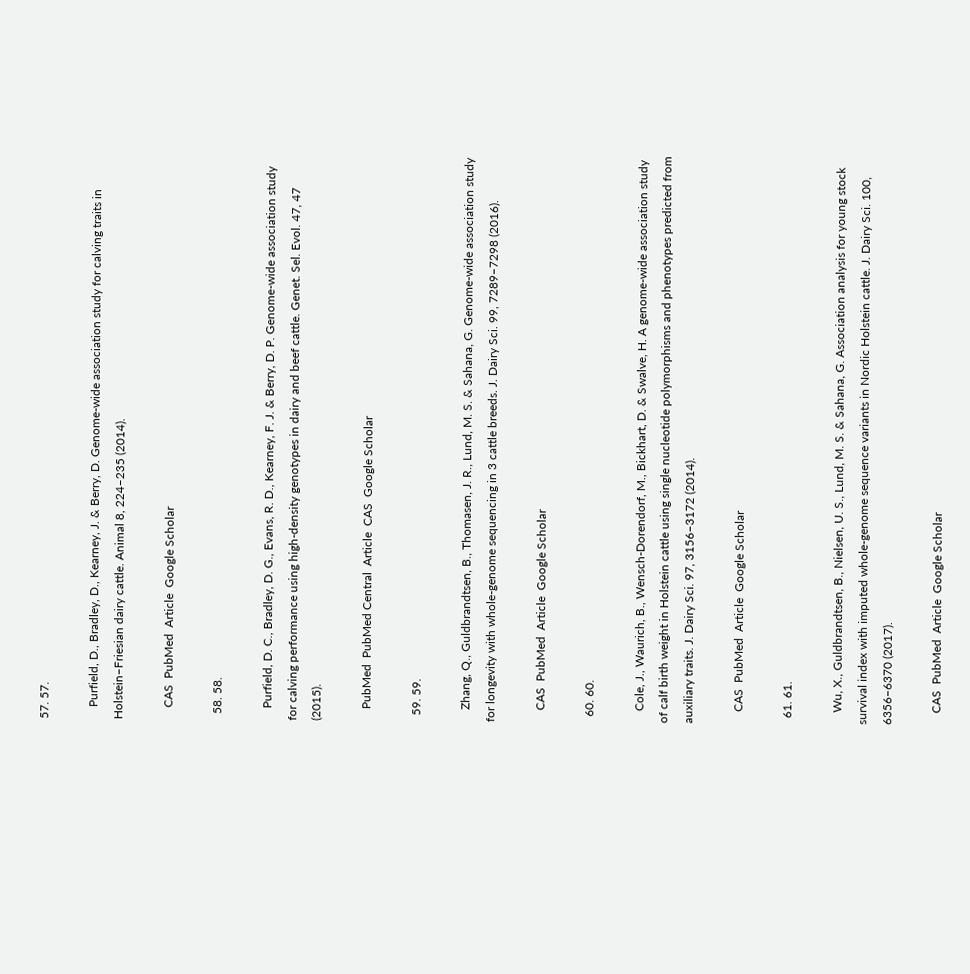57. 57.

    Purfield, D., Bradley, D., Kearney, J. & Berry, D. Genome-wide association study for calving traits in Holstein–Friesian dairy cattle. Animal 8, 224–235 (2014).

    CAS  PubMed  Article  Google Scholar

  58. 58.

    Purfield, D. C., Bradley, D. G., Evans, R. D., Kearney, F. J. & Berry, D. P. Genome-wide association study for calving performance using high-density genotypes in dairy and beef cattle. Genet. Sel. Evol. 47, 47 (2015).

    PubMed  PubMed Central  Article  CAS  Google Scholar

  59. 59.

    Zhang, Q., Guldbrandtsen, B., Thomasen, J. R., Lund, M. S. & Sahana, G. Genome-wide association study for longevity with whole-genome sequencing in 3 cattle breeds. J. Dairy Sci. 99, 7289–7298 (2016).

    CAS  PubMed  Article  Google Scholar

  60. 60.

    Cole, J., Waurich, B., Wensch-Dorendorf, M., Bickhart, D. & Swalve, H. A genome-wide association study of calf birth weight in Holstein cattle using single nucleotide polymorphisms and phenotypes predicted from auxiliary traits. J. Dairy Sci. 97, 3156–3172 (2014).

    CAS  PubMed  Article  Google Scholar

  61. 61.

    Wu, X., Guldbrandtsen, B., Nielsen, U. S., Lund, M. S. & Sahana, G. Association analysis for young stock survival index with imputed whole-genome sequence variants in Nordic Holstein cattle. J. Dairy Sci. 100, 6356–6370 (2017).

    CAS  PubMed  Article  Google Scholar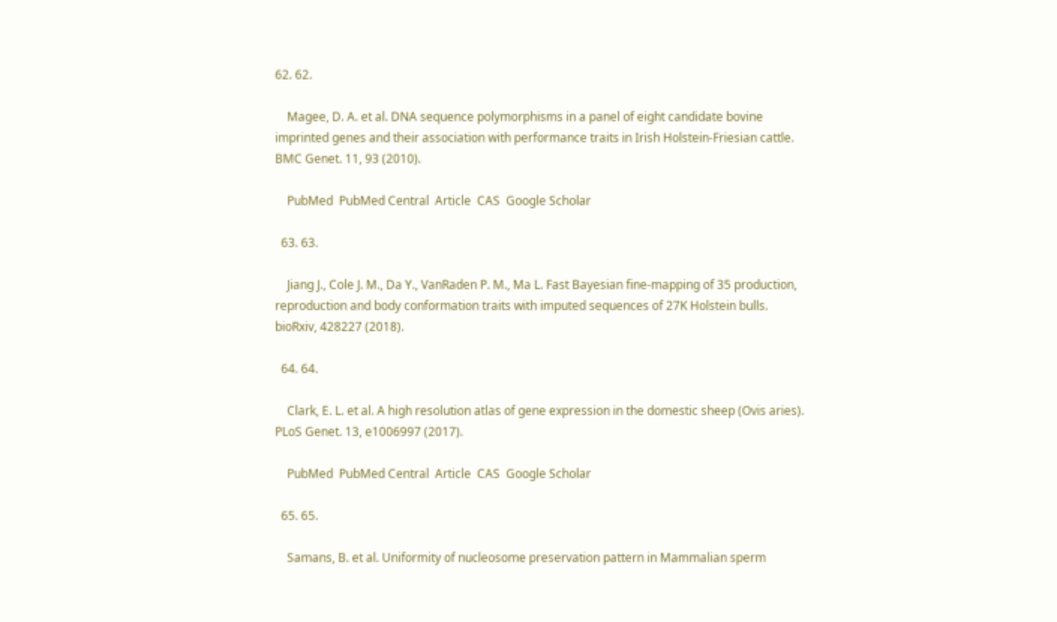62. 62.

    Magee, D. A. et al. DNA sequence polymorphisms in a panel of eight candidate bovine imprinted genes and their association with performance traits in Irish Holstein-Friesian cattle. BMC Genet. 11, 93 (2010).

    PubMed  PubMed Central  Article  CAS  Google Scholar

  63. 63.

    Jiang J., Cole J. M., Da Y., VanRaden P. M., Ma L. Fast Bayesian fine-mapping of 35 production, reproduction and body conformation traits with imputed sequences of 27K Holstein bulls. bioRxiv, 428227 (2018).

  64. 64.

    Clark, E. L. et al. A high resolution atlas of gene expression in the domestic sheep (Ovis aries). PLoS Genet. 13, e1006997 (2017).

    PubMed  PubMed Central  Article  CAS  Google Scholar

  65. 65.

    Samans, B. et al. Uniformity of nucleosome preservation pattern in Mammalian sperm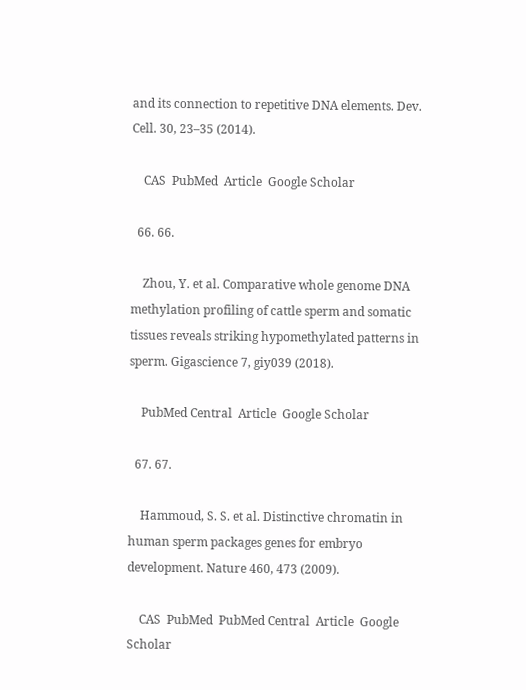and its connection to repetitive DNA elements. Dev. Cell. 30, 23–35 (2014).

    CAS  PubMed  Article  Google Scholar

  66. 66.

    Zhou, Y. et al. Comparative whole genome DNA methylation profiling of cattle sperm and somatic tissues reveals striking hypomethylated patterns in sperm. Gigascience 7, giy039 (2018).

    PubMed Central  Article  Google Scholar

  67. 67.

    Hammoud, S. S. et al. Distinctive chromatin in human sperm packages genes for embryo development. Nature 460, 473 (2009).

    CAS  PubMed  PubMed Central  Article  Google Scholar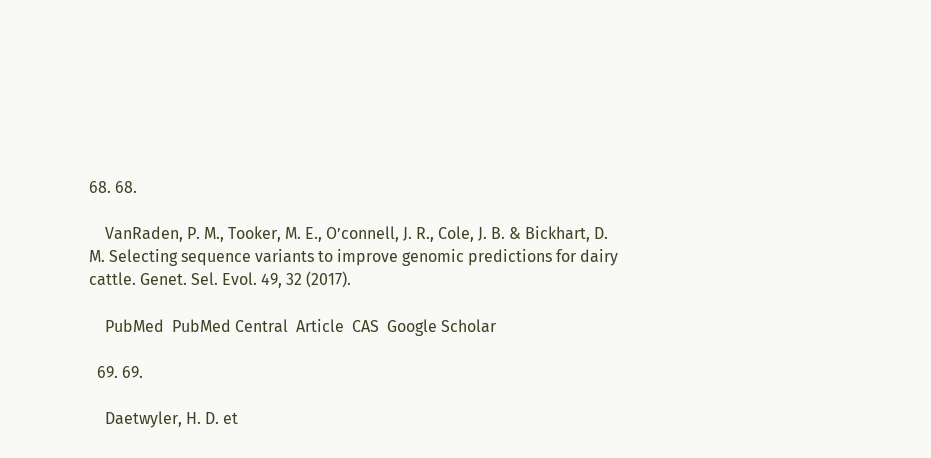68. 68.

    VanRaden, P. M., Tooker, M. E., O’connell, J. R., Cole, J. B. & Bickhart, D. M. Selecting sequence variants to improve genomic predictions for dairy cattle. Genet. Sel. Evol. 49, 32 (2017).

    PubMed  PubMed Central  Article  CAS  Google Scholar

  69. 69.

    Daetwyler, H. D. et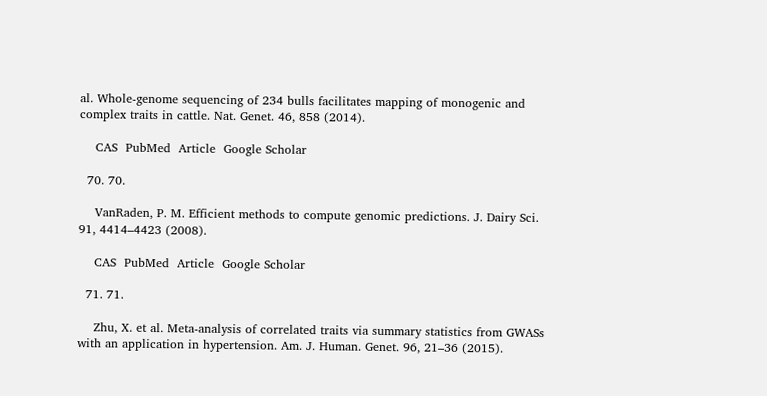al. Whole-genome sequencing of 234 bulls facilitates mapping of monogenic and complex traits in cattle. Nat. Genet. 46, 858 (2014).

    CAS  PubMed  Article  Google Scholar

  70. 70.

    VanRaden, P. M. Efficient methods to compute genomic predictions. J. Dairy Sci. 91, 4414–4423 (2008).

    CAS  PubMed  Article  Google Scholar

  71. 71.

    Zhu, X. et al. Meta-analysis of correlated traits via summary statistics from GWASs with an application in hypertension. Am. J. Human. Genet. 96, 21–36 (2015).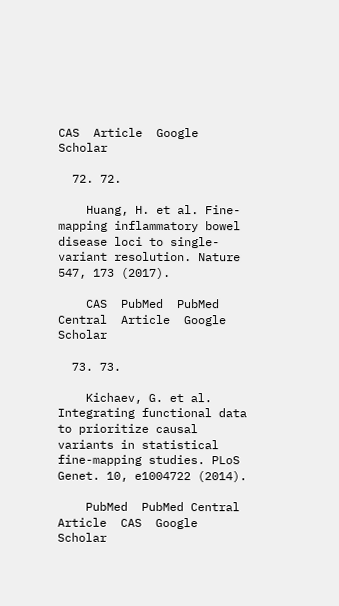CAS  Article  Google Scholar

  72. 72.

    Huang, H. et al. Fine-mapping inflammatory bowel disease loci to single-variant resolution. Nature 547, 173 (2017).

    CAS  PubMed  PubMed Central  Article  Google Scholar

  73. 73.

    Kichaev, G. et al. Integrating functional data to prioritize causal variants in statistical fine-mapping studies. PLoS Genet. 10, e1004722 (2014).

    PubMed  PubMed Central  Article  CAS  Google Scholar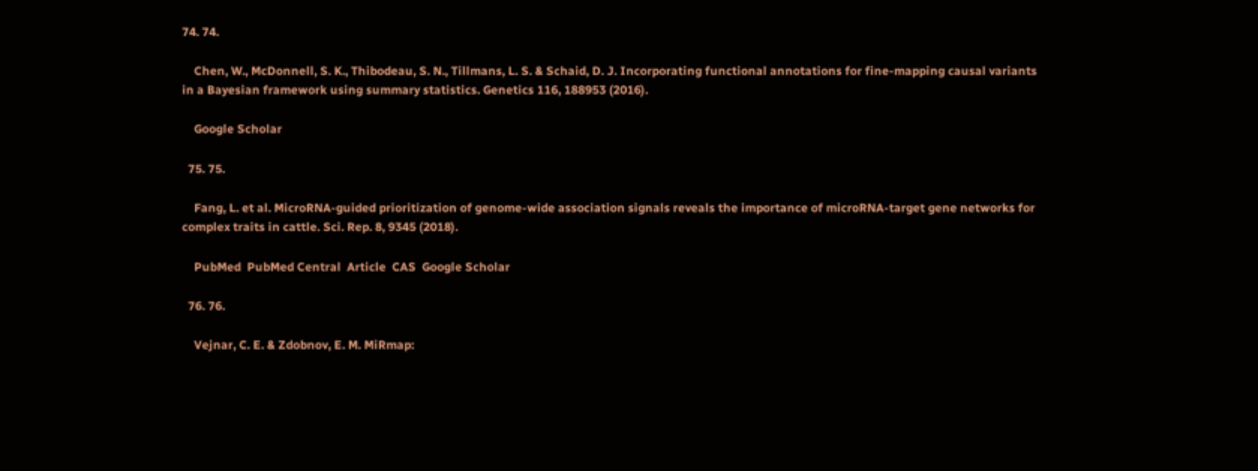74. 74.

    Chen, W., McDonnell, S. K., Thibodeau, S. N., Tillmans, L. S. & Schaid, D. J. Incorporating functional annotations for fine-mapping causal variants in a Bayesian framework using summary statistics. Genetics 116, 188953 (2016).

    Google Scholar

  75. 75.

    Fang, L. et al. MicroRNA-guided prioritization of genome-wide association signals reveals the importance of microRNA-target gene networks for complex traits in cattle. Sci. Rep. 8, 9345 (2018).

    PubMed  PubMed Central  Article  CAS  Google Scholar

  76. 76.

    Vejnar, C. E. & Zdobnov, E. M. MiRmap: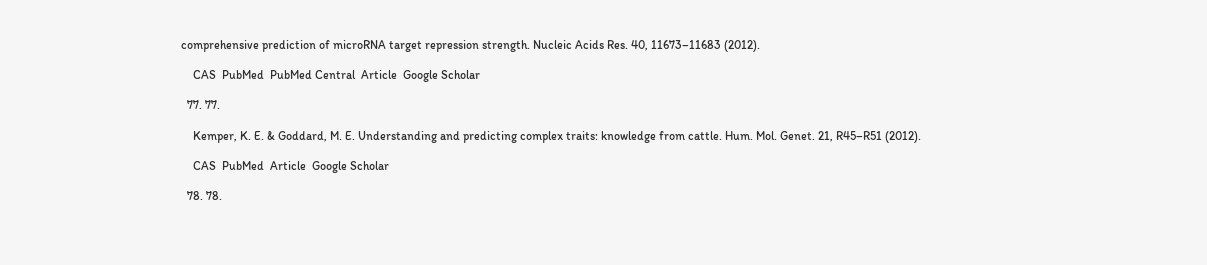comprehensive prediction of microRNA target repression strength. Nucleic Acids Res. 40, 11673–11683 (2012).

    CAS  PubMed  PubMed Central  Article  Google Scholar

  77. 77.

    Kemper, K. E. & Goddard, M. E. Understanding and predicting complex traits: knowledge from cattle. Hum. Mol. Genet. 21, R45–R51 (2012).

    CAS  PubMed  Article  Google Scholar

  78. 78.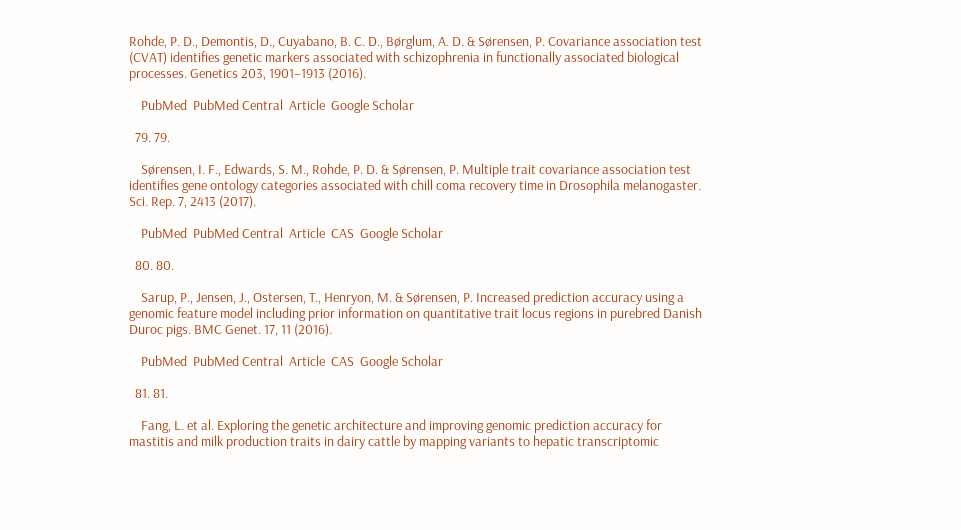Rohde, P. D., Demontis, D., Cuyabano, B. C. D., Børglum, A. D. & Sørensen, P. Covariance association test (CVAT) identifies genetic markers associated with schizophrenia in functionally associated biological processes. Genetics 203, 1901–1913 (2016).

    PubMed  PubMed Central  Article  Google Scholar

  79. 79.

    Sørensen, I. F., Edwards, S. M., Rohde, P. D. & Sørensen, P. Multiple trait covariance association test identifies gene ontology categories associated with chill coma recovery time in Drosophila melanogaster. Sci. Rep. 7, 2413 (2017).

    PubMed  PubMed Central  Article  CAS  Google Scholar

  80. 80.

    Sarup, P., Jensen, J., Ostersen, T., Henryon, M. & Sørensen, P. Increased prediction accuracy using a genomic feature model including prior information on quantitative trait locus regions in purebred Danish Duroc pigs. BMC Genet. 17, 11 (2016).

    PubMed  PubMed Central  Article  CAS  Google Scholar

  81. 81.

    Fang, L. et al. Exploring the genetic architecture and improving genomic prediction accuracy for mastitis and milk production traits in dairy cattle by mapping variants to hepatic transcriptomic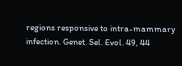regions responsive to intra-mammary infection. Genet. Sel. Evol. 49, 44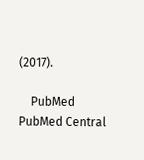(2017).

    PubMed  PubMed Central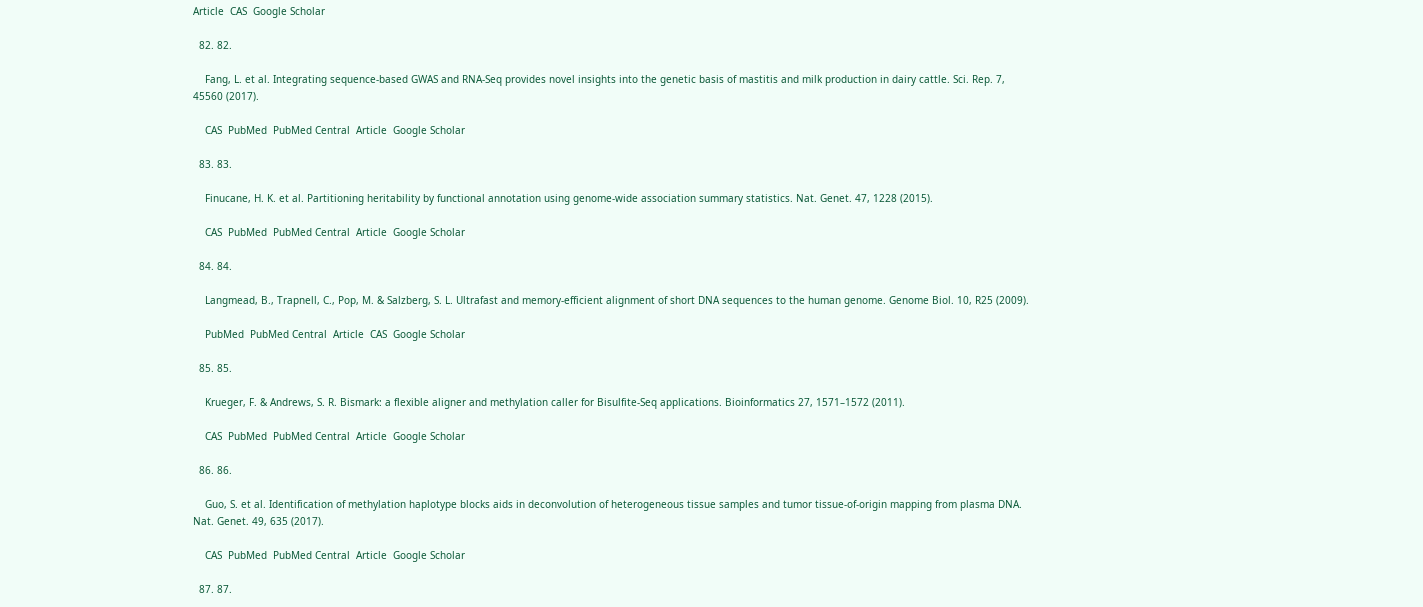Article  CAS  Google Scholar

  82. 82.

    Fang, L. et al. Integrating sequence-based GWAS and RNA-Seq provides novel insights into the genetic basis of mastitis and milk production in dairy cattle. Sci. Rep. 7, 45560 (2017).

    CAS  PubMed  PubMed Central  Article  Google Scholar

  83. 83.

    Finucane, H. K. et al. Partitioning heritability by functional annotation using genome-wide association summary statistics. Nat. Genet. 47, 1228 (2015).

    CAS  PubMed  PubMed Central  Article  Google Scholar

  84. 84.

    Langmead, B., Trapnell, C., Pop, M. & Salzberg, S. L. Ultrafast and memory-efficient alignment of short DNA sequences to the human genome. Genome Biol. 10, R25 (2009).

    PubMed  PubMed Central  Article  CAS  Google Scholar

  85. 85.

    Krueger, F. & Andrews, S. R. Bismark: a flexible aligner and methylation caller for Bisulfite-Seq applications. Bioinformatics 27, 1571–1572 (2011).

    CAS  PubMed  PubMed Central  Article  Google Scholar

  86. 86.

    Guo, S. et al. Identification of methylation haplotype blocks aids in deconvolution of heterogeneous tissue samples and tumor tissue-of-origin mapping from plasma DNA. Nat. Genet. 49, 635 (2017).

    CAS  PubMed  PubMed Central  Article  Google Scholar

  87. 87.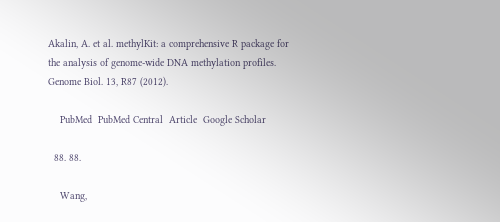Akalin, A. et al. methylKit: a comprehensive R package for the analysis of genome-wide DNA methylation profiles. Genome Biol. 13, R87 (2012).

    PubMed  PubMed Central  Article  Google Scholar

  88. 88.

    Wang,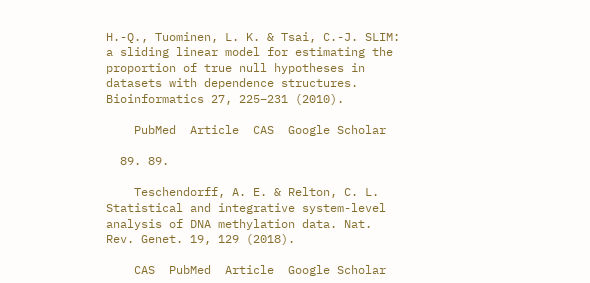H.-Q., Tuominen, L. K. & Tsai, C.-J. SLIM: a sliding linear model for estimating the proportion of true null hypotheses in datasets with dependence structures. Bioinformatics 27, 225–231 (2010).

    PubMed  Article  CAS  Google Scholar

  89. 89.

    Teschendorff, A. E. & Relton, C. L. Statistical and integrative system-level analysis of DNA methylation data. Nat. Rev. Genet. 19, 129 (2018).

    CAS  PubMed  Article  Google Scholar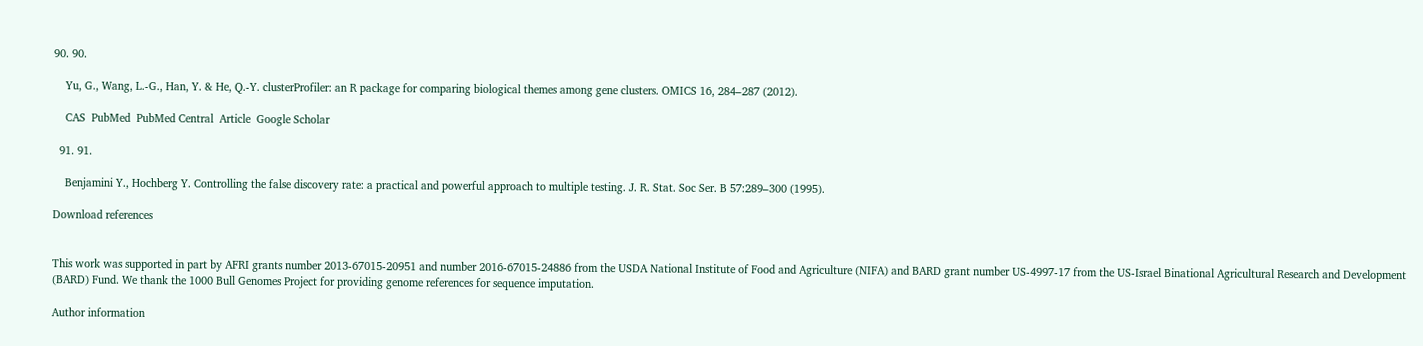90. 90.

    Yu, G., Wang, L.-G., Han, Y. & He, Q.-Y. clusterProfiler: an R package for comparing biological themes among gene clusters. OMICS 16, 284–287 (2012).

    CAS  PubMed  PubMed Central  Article  Google Scholar

  91. 91.

    Benjamini Y., Hochberg Y. Controlling the false discovery rate: a practical and powerful approach to multiple testing. J. R. Stat. Soc Ser. B 57:289–300 (1995).

Download references


This work was supported in part by AFRI grants number 2013-67015-20951 and number 2016-67015-24886 from the USDA National Institute of Food and Agriculture (NIFA) and BARD grant number US-4997-17 from the US-Israel Binational Agricultural Research and Development (BARD) Fund. We thank the 1000 Bull Genomes Project for providing genome references for sequence imputation.

Author information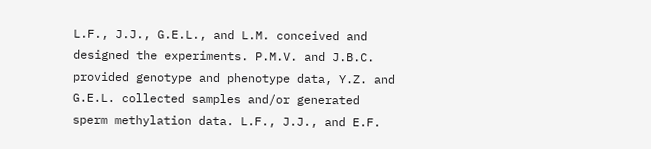L.F., J.J., G.E.L., and L.M. conceived and designed the experiments. P.M.V. and J.B.C. provided genotype and phenotype data, Y.Z. and G.E.L. collected samples and/or generated sperm methylation data. L.F., J.J., and E.F.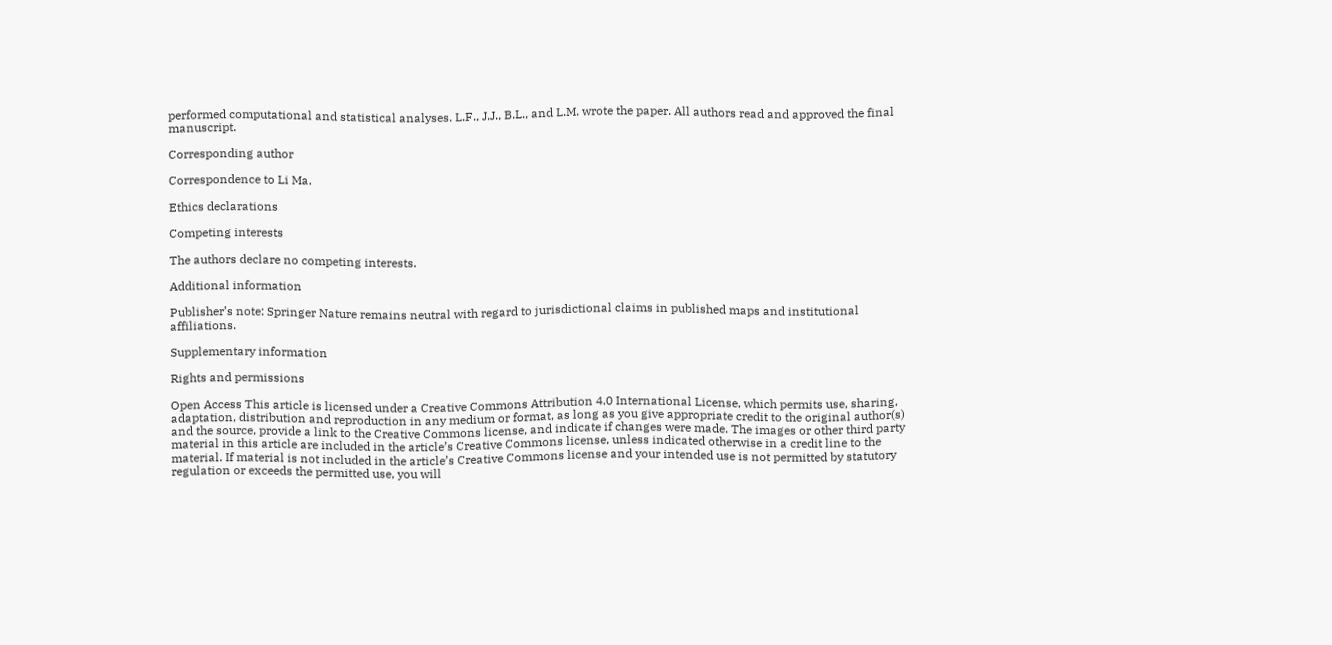performed computational and statistical analyses. L.F., J.J., B.L., and L.M. wrote the paper. All authors read and approved the final manuscript.

Corresponding author

Correspondence to Li Ma.

Ethics declarations

Competing interests

The authors declare no competing interests.

Additional information

Publisher’s note: Springer Nature remains neutral with regard to jurisdictional claims in published maps and institutional affiliations.

Supplementary information

Rights and permissions

Open Access This article is licensed under a Creative Commons Attribution 4.0 International License, which permits use, sharing, adaptation, distribution and reproduction in any medium or format, as long as you give appropriate credit to the original author(s) and the source, provide a link to the Creative Commons license, and indicate if changes were made. The images or other third party material in this article are included in the article’s Creative Commons license, unless indicated otherwise in a credit line to the material. If material is not included in the article’s Creative Commons license and your intended use is not permitted by statutory regulation or exceeds the permitted use, you will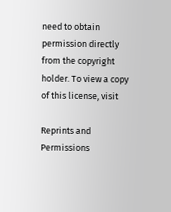need to obtain permission directly from the copyright holder. To view a copy of this license, visit

Reprints and Permissions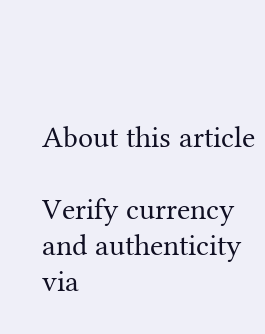About this article

Verify currency and authenticity via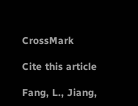CrossMark

Cite this article

Fang, L., Jiang,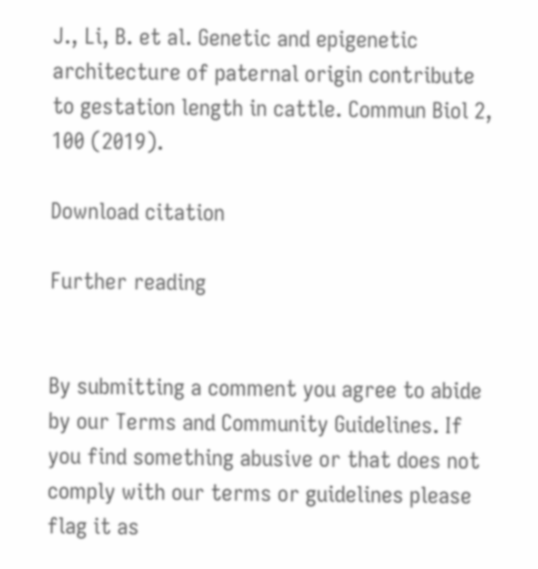J., Li, B. et al. Genetic and epigenetic architecture of paternal origin contribute to gestation length in cattle. Commun Biol 2, 100 (2019).

Download citation

Further reading


By submitting a comment you agree to abide by our Terms and Community Guidelines. If you find something abusive or that does not comply with our terms or guidelines please flag it as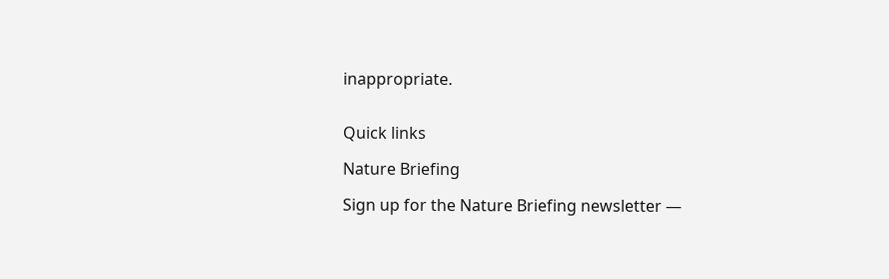inappropriate.


Quick links

Nature Briefing

Sign up for the Nature Briefing newsletter —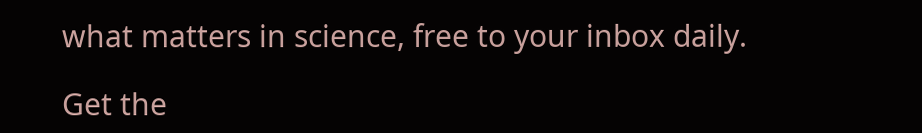what matters in science, free to your inbox daily.

Get the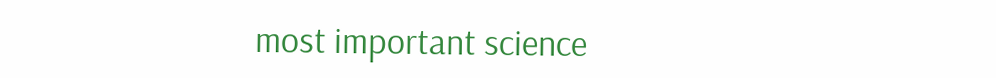most important science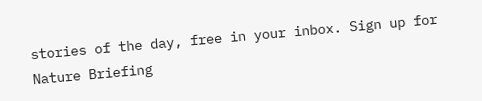stories of the day, free in your inbox. Sign up for Nature Briefing